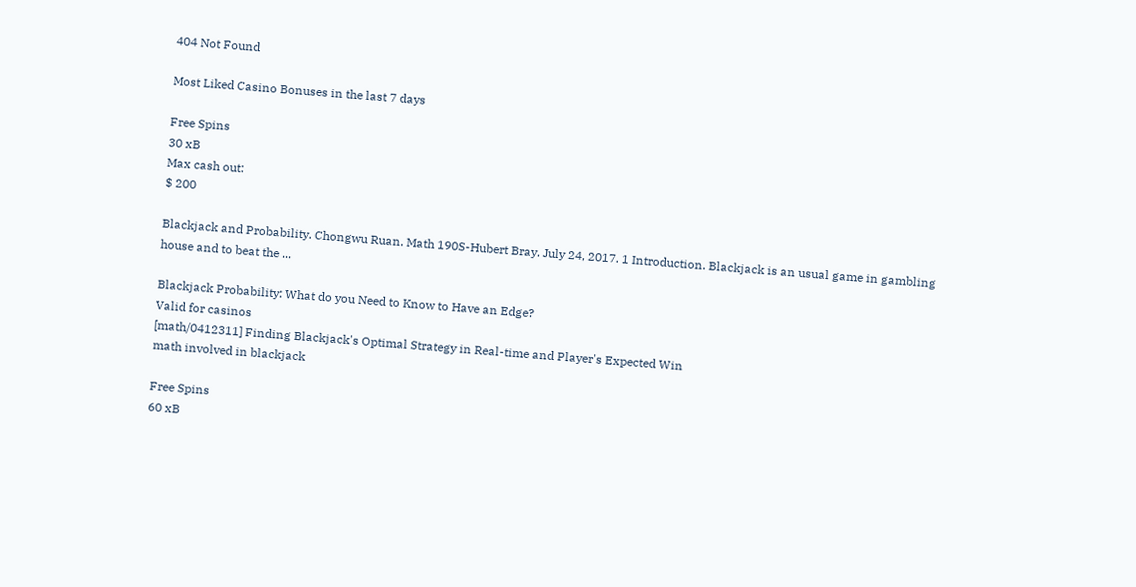404 Not Found

Most Liked Casino Bonuses in the last 7 days

Free Spins
30 xB
Max cash out:
$ 200

Blackjack and Probability. Chongwu Ruan. Math 190S-Hubert Bray. July 24, 2017. 1 Introduction. Blackjack is an usual game in gambling house and to beat the ...

Blackjack Probability: What do you Need to Know to Have an Edge?
Valid for casinos
[math/0412311] Finding Blackjack's Optimal Strategy in Real-time and Player's Expected Win
math involved in blackjack

Free Spins
60 xB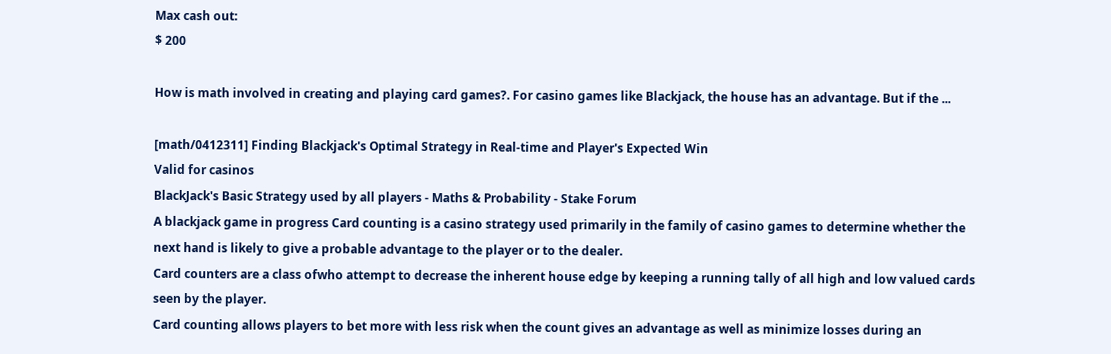Max cash out:
$ 200

How is math involved in creating and playing card games?. For casino games like Blackjack, the house has an advantage. But if the ...

[math/0412311] Finding Blackjack's Optimal Strategy in Real-time and Player's Expected Win
Valid for casinos
BlackJack's Basic Strategy used by all players - Maths & Probability - Stake Forum
A blackjack game in progress Card counting is a casino strategy used primarily in the family of casino games to determine whether the next hand is likely to give a probable advantage to the player or to the dealer.
Card counters are a class ofwho attempt to decrease the inherent house edge by keeping a running tally of all high and low valued cards seen by the player.
Card counting allows players to bet more with less risk when the count gives an advantage as well as minimize losses during an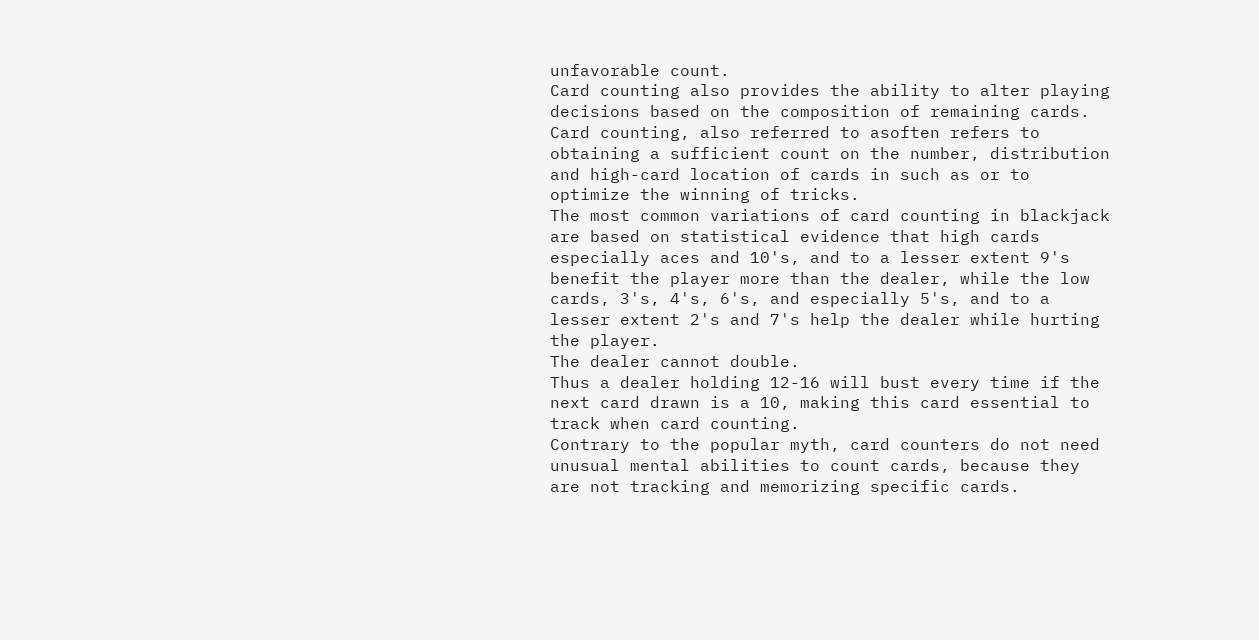unfavorable count.
Card counting also provides the ability to alter playing decisions based on the composition of remaining cards.
Card counting, also referred to asoften refers to obtaining a sufficient count on the number, distribution and high-card location of cards in such as or to optimize the winning of tricks.
The most common variations of card counting in blackjack are based on statistical evidence that high cards especially aces and 10's, and to a lesser extent 9's benefit the player more than the dealer, while the low cards, 3's, 4's, 6's, and especially 5's, and to a lesser extent 2's and 7's help the dealer while hurting the player.
The dealer cannot double.
Thus a dealer holding 12-16 will bust every time if the next card drawn is a 10, making this card essential to track when card counting.
Contrary to the popular myth, card counters do not need unusual mental abilities to count cards, because they are not tracking and memorizing specific cards.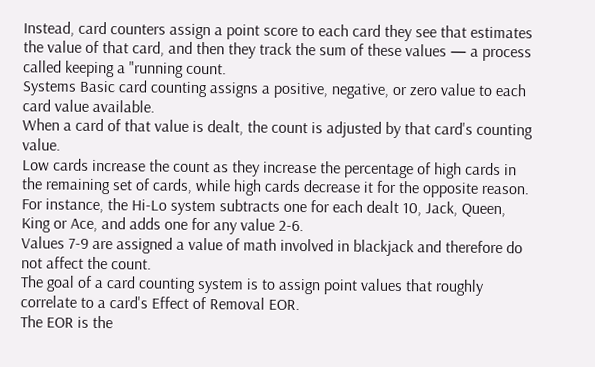Instead, card counters assign a point score to each card they see that estimates the value of that card, and then they track the sum of these values — a process called keeping a "running count.
Systems Basic card counting assigns a positive, negative, or zero value to each card value available.
When a card of that value is dealt, the count is adjusted by that card's counting value.
Low cards increase the count as they increase the percentage of high cards in the remaining set of cards, while high cards decrease it for the opposite reason.
For instance, the Hi-Lo system subtracts one for each dealt 10, Jack, Queen, King or Ace, and adds one for any value 2-6.
Values 7-9 are assigned a value of math involved in blackjack and therefore do not affect the count.
The goal of a card counting system is to assign point values that roughly correlate to a card's Effect of Removal EOR.
The EOR is the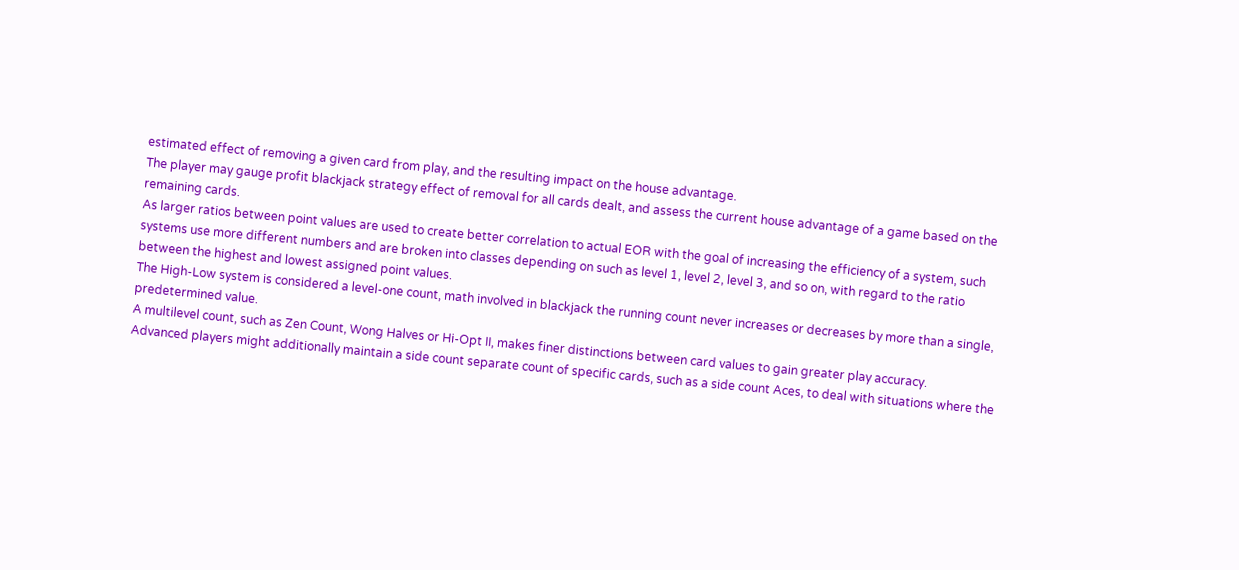estimated effect of removing a given card from play, and the resulting impact on the house advantage.
The player may gauge profit blackjack strategy effect of removal for all cards dealt, and assess the current house advantage of a game based on the remaining cards.
As larger ratios between point values are used to create better correlation to actual EOR with the goal of increasing the efficiency of a system, such systems use more different numbers and are broken into classes depending on such as level 1, level 2, level 3, and so on, with regard to the ratio between the highest and lowest assigned point values.
The High-Low system is considered a level-one count, math involved in blackjack the running count never increases or decreases by more than a single, predetermined value.
A multilevel count, such as Zen Count, Wong Halves or Hi-Opt II, makes finer distinctions between card values to gain greater play accuracy.
Advanced players might additionally maintain a side count separate count of specific cards, such as a side count Aces, to deal with situations where the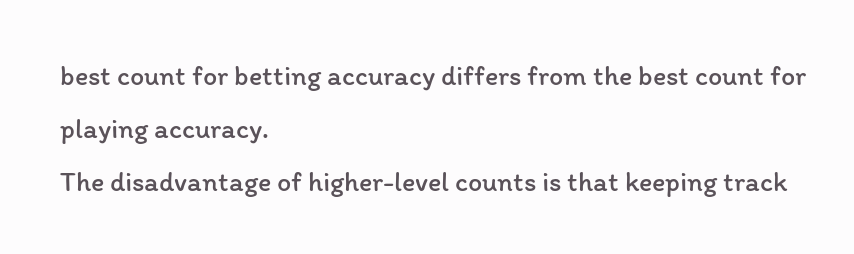best count for betting accuracy differs from the best count for playing accuracy.
The disadvantage of higher-level counts is that keeping track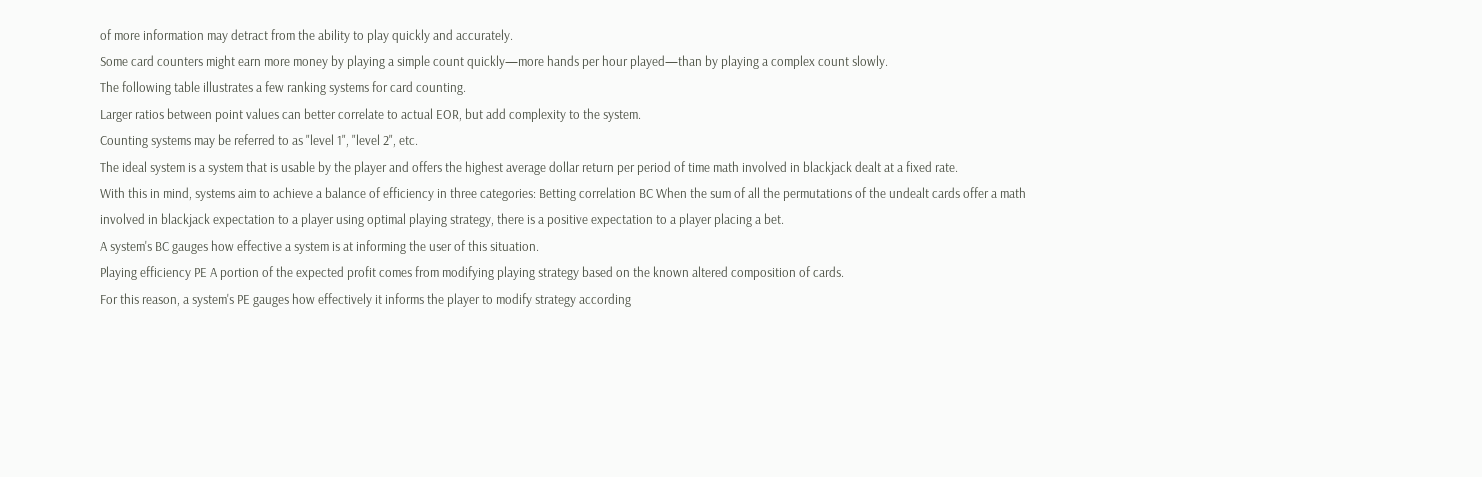of more information may detract from the ability to play quickly and accurately.
Some card counters might earn more money by playing a simple count quickly—more hands per hour played—than by playing a complex count slowly.
The following table illustrates a few ranking systems for card counting.
Larger ratios between point values can better correlate to actual EOR, but add complexity to the system.
Counting systems may be referred to as "level 1", "level 2", etc.
The ideal system is a system that is usable by the player and offers the highest average dollar return per period of time math involved in blackjack dealt at a fixed rate.
With this in mind, systems aim to achieve a balance of efficiency in three categories: Betting correlation BC When the sum of all the permutations of the undealt cards offer a math involved in blackjack expectation to a player using optimal playing strategy, there is a positive expectation to a player placing a bet.
A system's BC gauges how effective a system is at informing the user of this situation.
Playing efficiency PE A portion of the expected profit comes from modifying playing strategy based on the known altered composition of cards.
For this reason, a system's PE gauges how effectively it informs the player to modify strategy according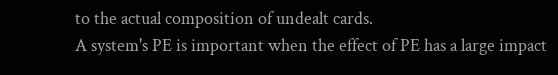to the actual composition of undealt cards.
A system's PE is important when the effect of PE has a large impact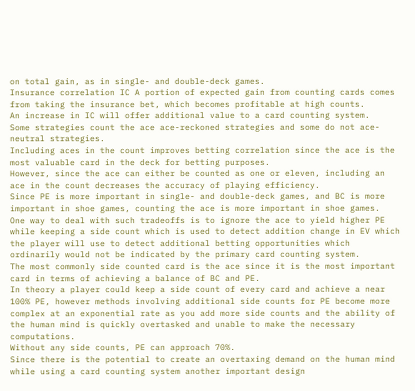on total gain, as in single- and double-deck games.
Insurance correlation IC A portion of expected gain from counting cards comes from taking the insurance bet, which becomes profitable at high counts.
An increase in IC will offer additional value to a card counting system.
Some strategies count the ace ace-reckoned strategies and some do not ace-neutral strategies.
Including aces in the count improves betting correlation since the ace is the most valuable card in the deck for betting purposes.
However, since the ace can either be counted as one or eleven, including an ace in the count decreases the accuracy of playing efficiency.
Since PE is more important in single- and double-deck games, and BC is more important in shoe games, counting the ace is more important in shoe games.
One way to deal with such tradeoffs is to ignore the ace to yield higher PE while keeping a side count which is used to detect addition change in EV which the player will use to detect additional betting opportunities which ordinarily would not be indicated by the primary card counting system.
The most commonly side counted card is the ace since it is the most important card in terms of achieving a balance of BC and PE.
In theory a player could keep a side count of every card and achieve a near 100% PE, however methods involving additional side counts for PE become more complex at an exponential rate as you add more side counts and the ability of the human mind is quickly overtasked and unable to make the necessary computations.
Without any side counts, PE can approach 70%.
Since there is the potential to create an overtaxing demand on the human mind while using a card counting system another important design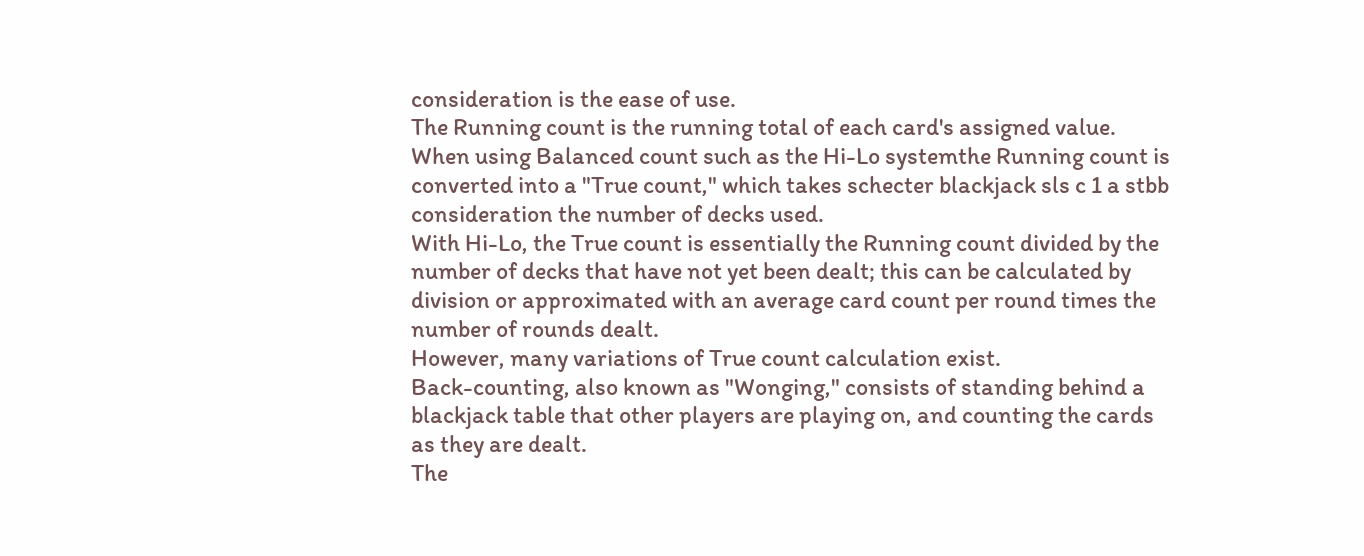consideration is the ease of use.
The Running count is the running total of each card's assigned value.
When using Balanced count such as the Hi-Lo systemthe Running count is converted into a "True count," which takes schecter blackjack sls c 1 a stbb consideration the number of decks used.
With Hi-Lo, the True count is essentially the Running count divided by the number of decks that have not yet been dealt; this can be calculated by division or approximated with an average card count per round times the number of rounds dealt.
However, many variations of True count calculation exist.
Back-counting, also known as "Wonging," consists of standing behind a blackjack table that other players are playing on, and counting the cards as they are dealt.
The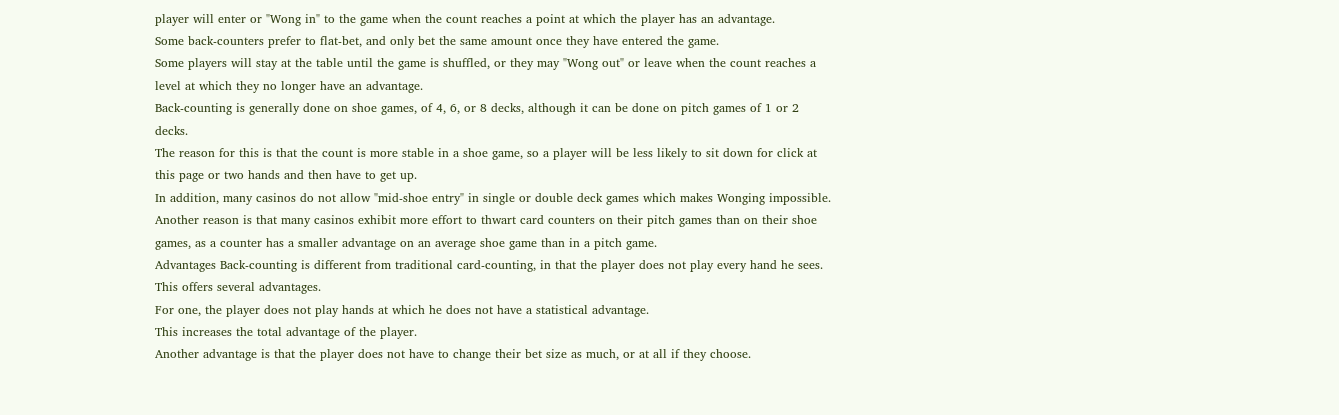player will enter or "Wong in" to the game when the count reaches a point at which the player has an advantage.
Some back-counters prefer to flat-bet, and only bet the same amount once they have entered the game.
Some players will stay at the table until the game is shuffled, or they may "Wong out" or leave when the count reaches a level at which they no longer have an advantage.
Back-counting is generally done on shoe games, of 4, 6, or 8 decks, although it can be done on pitch games of 1 or 2 decks.
The reason for this is that the count is more stable in a shoe game, so a player will be less likely to sit down for click at this page or two hands and then have to get up.
In addition, many casinos do not allow "mid-shoe entry" in single or double deck games which makes Wonging impossible.
Another reason is that many casinos exhibit more effort to thwart card counters on their pitch games than on their shoe games, as a counter has a smaller advantage on an average shoe game than in a pitch game.
Advantages Back-counting is different from traditional card-counting, in that the player does not play every hand he sees.
This offers several advantages.
For one, the player does not play hands at which he does not have a statistical advantage.
This increases the total advantage of the player.
Another advantage is that the player does not have to change their bet size as much, or at all if they choose.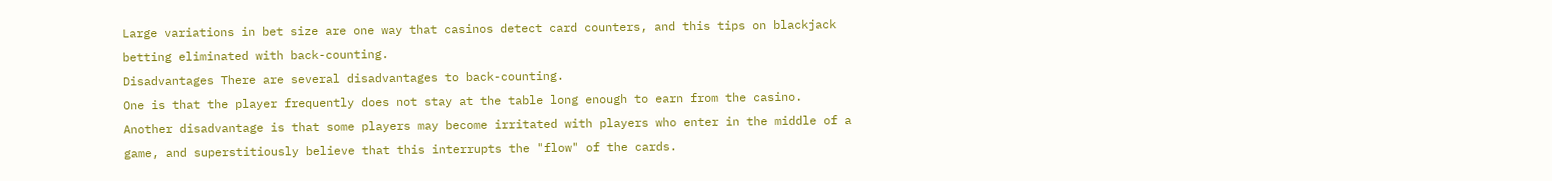Large variations in bet size are one way that casinos detect card counters, and this tips on blackjack betting eliminated with back-counting.
Disadvantages There are several disadvantages to back-counting.
One is that the player frequently does not stay at the table long enough to earn from the casino.
Another disadvantage is that some players may become irritated with players who enter in the middle of a game, and superstitiously believe that this interrupts the "flow" of the cards.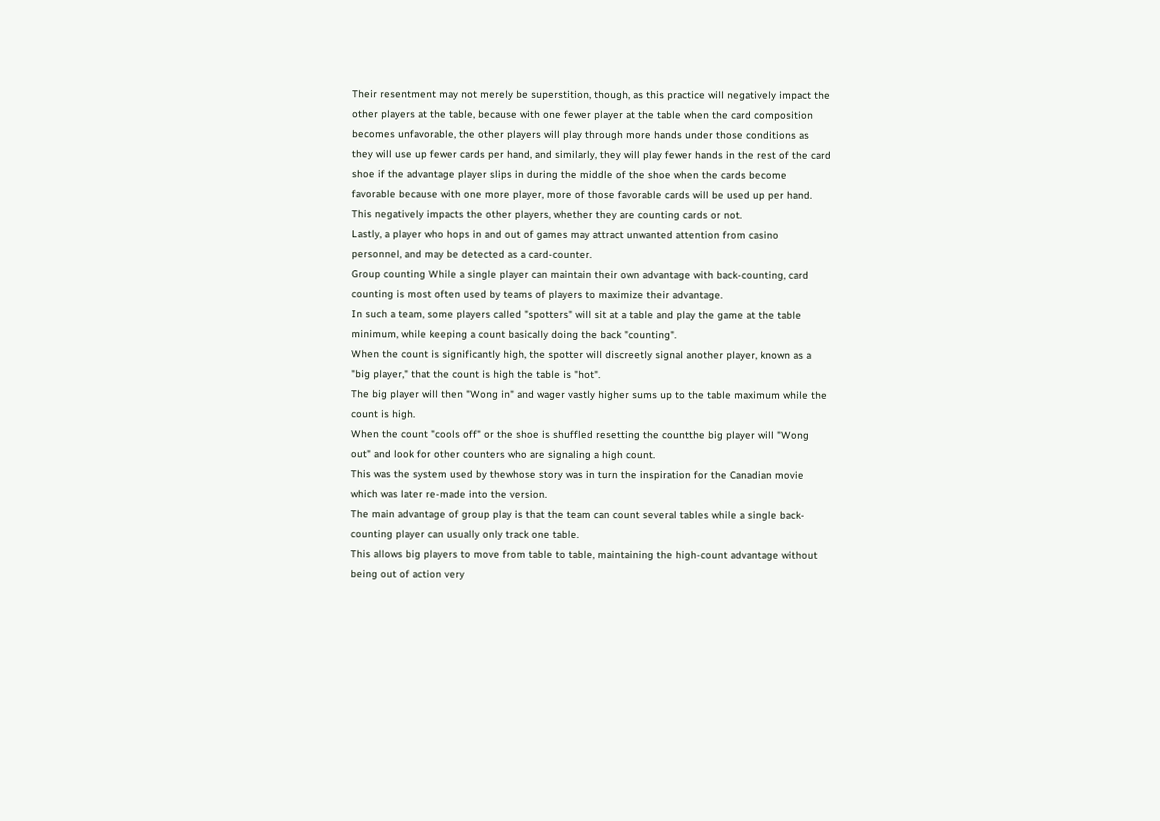Their resentment may not merely be superstition, though, as this practice will negatively impact the other players at the table, because with one fewer player at the table when the card composition becomes unfavorable, the other players will play through more hands under those conditions as they will use up fewer cards per hand, and similarly, they will play fewer hands in the rest of the card shoe if the advantage player slips in during the middle of the shoe when the cards become favorable because with one more player, more of those favorable cards will be used up per hand.
This negatively impacts the other players, whether they are counting cards or not.
Lastly, a player who hops in and out of games may attract unwanted attention from casino personnel, and may be detected as a card-counter.
Group counting While a single player can maintain their own advantage with back-counting, card counting is most often used by teams of players to maximize their advantage.
In such a team, some players called "spotters" will sit at a table and play the game at the table minimum, while keeping a count basically doing the back "counting".
When the count is significantly high, the spotter will discreetly signal another player, known as a "big player," that the count is high the table is "hot".
The big player will then "Wong in" and wager vastly higher sums up to the table maximum while the count is high.
When the count "cools off" or the shoe is shuffled resetting the countthe big player will "Wong out" and look for other counters who are signaling a high count.
This was the system used by thewhose story was in turn the inspiration for the Canadian movie which was later re-made into the version.
The main advantage of group play is that the team can count several tables while a single back-counting player can usually only track one table.
This allows big players to move from table to table, maintaining the high-count advantage without being out of action very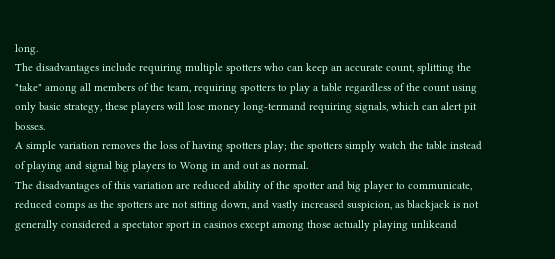long.
The disadvantages include requiring multiple spotters who can keep an accurate count, splitting the "take" among all members of the team, requiring spotters to play a table regardless of the count using only basic strategy, these players will lose money long-termand requiring signals, which can alert pit bosses.
A simple variation removes the loss of having spotters play; the spotters simply watch the table instead of playing and signal big players to Wong in and out as normal.
The disadvantages of this variation are reduced ability of the spotter and big player to communicate, reduced comps as the spotters are not sitting down, and vastly increased suspicion, as blackjack is not generally considered a spectator sport in casinos except among those actually playing unlikeand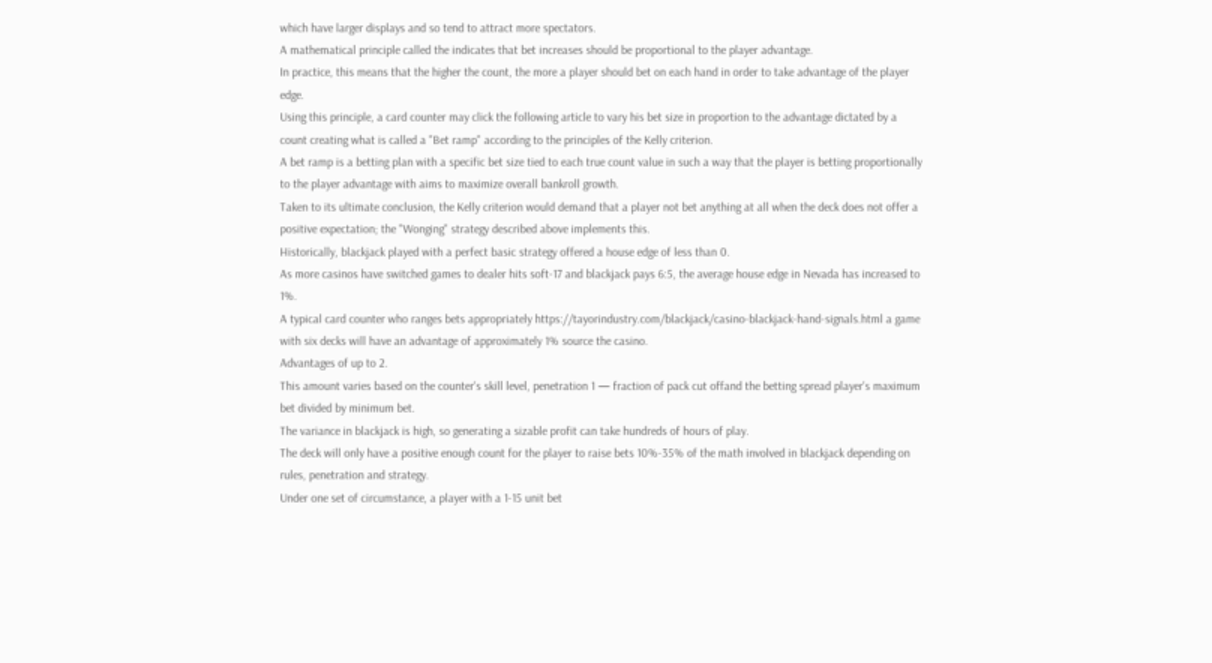which have larger displays and so tend to attract more spectators.
A mathematical principle called the indicates that bet increases should be proportional to the player advantage.
In practice, this means that the higher the count, the more a player should bet on each hand in order to take advantage of the player edge.
Using this principle, a card counter may click the following article to vary his bet size in proportion to the advantage dictated by a count creating what is called a "Bet ramp" according to the principles of the Kelly criterion.
A bet ramp is a betting plan with a specific bet size tied to each true count value in such a way that the player is betting proportionally to the player advantage with aims to maximize overall bankroll growth.
Taken to its ultimate conclusion, the Kelly criterion would demand that a player not bet anything at all when the deck does not offer a positive expectation; the "Wonging" strategy described above implements this.
Historically, blackjack played with a perfect basic strategy offered a house edge of less than 0.
As more casinos have switched games to dealer hits soft-17 and blackjack pays 6:5, the average house edge in Nevada has increased to 1%.
A typical card counter who ranges bets appropriately https://tayorindustry.com/blackjack/casino-blackjack-hand-signals.html a game with six decks will have an advantage of approximately 1% source the casino.
Advantages of up to 2.
This amount varies based on the counter's skill level, penetration 1 — fraction of pack cut offand the betting spread player's maximum bet divided by minimum bet.
The variance in blackjack is high, so generating a sizable profit can take hundreds of hours of play.
The deck will only have a positive enough count for the player to raise bets 10%-35% of the math involved in blackjack depending on rules, penetration and strategy.
Under one set of circumstance, a player with a 1-15 unit bet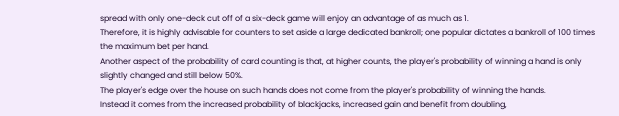spread with only one-deck cut off of a six-deck game will enjoy an advantage of as much as 1.
Therefore, it is highly advisable for counters to set aside a large dedicated bankroll; one popular dictates a bankroll of 100 times the maximum bet per hand.
Another aspect of the probability of card counting is that, at higher counts, the player's probability of winning a hand is only slightly changed and still below 50%.
The player's edge over the house on such hands does not come from the player's probability of winning the hands.
Instead it comes from the increased probability of blackjacks, increased gain and benefit from doubling,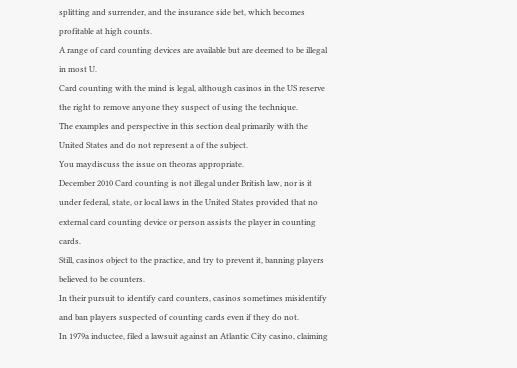splitting and surrender, and the insurance side bet, which becomes profitable at high counts.
A range of card counting devices are available but are deemed to be illegal in most U.
Card counting with the mind is legal, although casinos in the US reserve the right to remove anyone they suspect of using the technique.
The examples and perspective in this section deal primarily with the United States and do not represent a of the subject.
You maydiscuss the issue on theoras appropriate.
December 2010 Card counting is not illegal under British law, nor is it under federal, state, or local laws in the United States provided that no external card counting device or person assists the player in counting cards.
Still, casinos object to the practice, and try to prevent it, banning players believed to be counters.
In their pursuit to identify card counters, casinos sometimes misidentify and ban players suspected of counting cards even if they do not.
In 1979a inductee, filed a lawsuit against an Atlantic City casino, claiming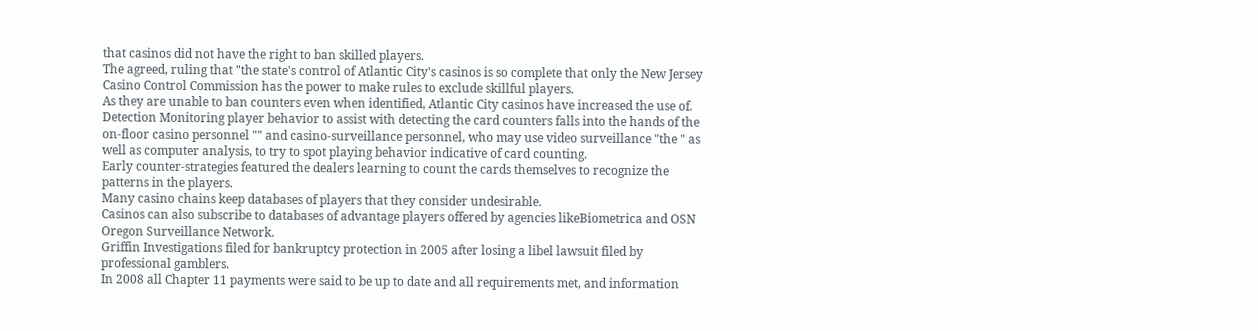that casinos did not have the right to ban skilled players.
The agreed, ruling that "the state's control of Atlantic City's casinos is so complete that only the New Jersey Casino Control Commission has the power to make rules to exclude skillful players.
As they are unable to ban counters even when identified, Atlantic City casinos have increased the use of.
Detection Monitoring player behavior to assist with detecting the card counters falls into the hands of the on-floor casino personnel "" and casino-surveillance personnel, who may use video surveillance "the " as well as computer analysis, to try to spot playing behavior indicative of card counting.
Early counter-strategies featured the dealers learning to count the cards themselves to recognize the patterns in the players.
Many casino chains keep databases of players that they consider undesirable.
Casinos can also subscribe to databases of advantage players offered by agencies likeBiometrica and OSN Oregon Surveillance Network.
Griffin Investigations filed for bankruptcy protection in 2005 after losing a libel lawsuit filed by professional gamblers.
In 2008 all Chapter 11 payments were said to be up to date and all requirements met, and information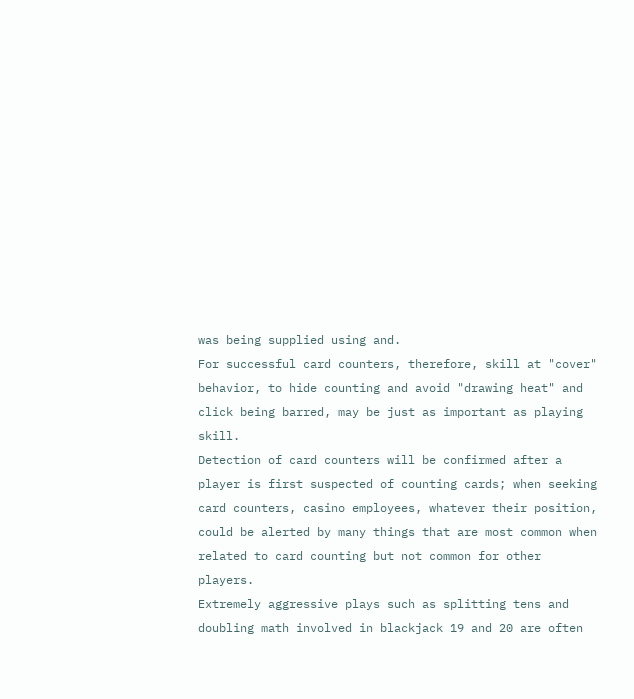was being supplied using and.
For successful card counters, therefore, skill at "cover" behavior, to hide counting and avoid "drawing heat" and click being barred, may be just as important as playing skill.
Detection of card counters will be confirmed after a player is first suspected of counting cards; when seeking card counters, casino employees, whatever their position, could be alerted by many things that are most common when related to card counting but not common for other players.
Extremely aggressive plays such as splitting tens and doubling math involved in blackjack 19 and 20 are often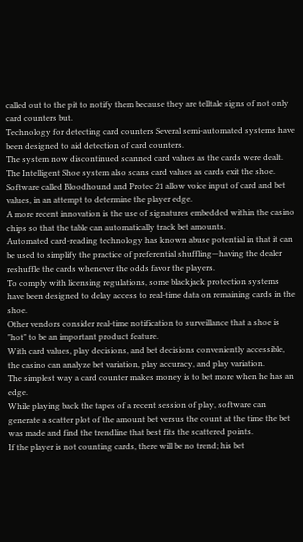called out to the pit to notify them because they are telltale signs of not only card counters but.
Technology for detecting card counters Several semi-automated systems have been designed to aid detection of card counters.
The system now discontinued scanned card values as the cards were dealt.
The Intelligent Shoe system also scans card values as cards exit the shoe.
Software called Bloodhound and Protec 21 allow voice input of card and bet values, in an attempt to determine the player edge.
A more recent innovation is the use of signatures embedded within the casino chips so that the table can automatically track bet amounts.
Automated card-reading technology has known abuse potential in that it can be used to simplify the practice of preferential shuffling—having the dealer reshuffle the cards whenever the odds favor the players.
To comply with licensing regulations, some blackjack protection systems have been designed to delay access to real-time data on remaining cards in the shoe.
Other vendors consider real-time notification to surveillance that a shoe is "hot" to be an important product feature.
With card values, play decisions, and bet decisions conveniently accessible, the casino can analyze bet variation, play accuracy, and play variation.
The simplest way a card counter makes money is to bet more when he has an edge.
While playing back the tapes of a recent session of play, software can generate a scatter plot of the amount bet versus the count at the time the bet was made and find the trendline that best fits the scattered points.
If the player is not counting cards, there will be no trend; his bet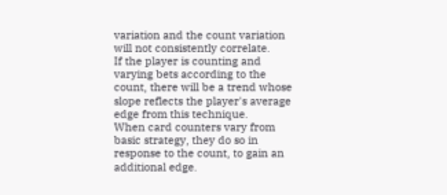variation and the count variation will not consistently correlate.
If the player is counting and varying bets according to the count, there will be a trend whose slope reflects the player's average edge from this technique.
When card counters vary from basic strategy, they do so in response to the count, to gain an additional edge.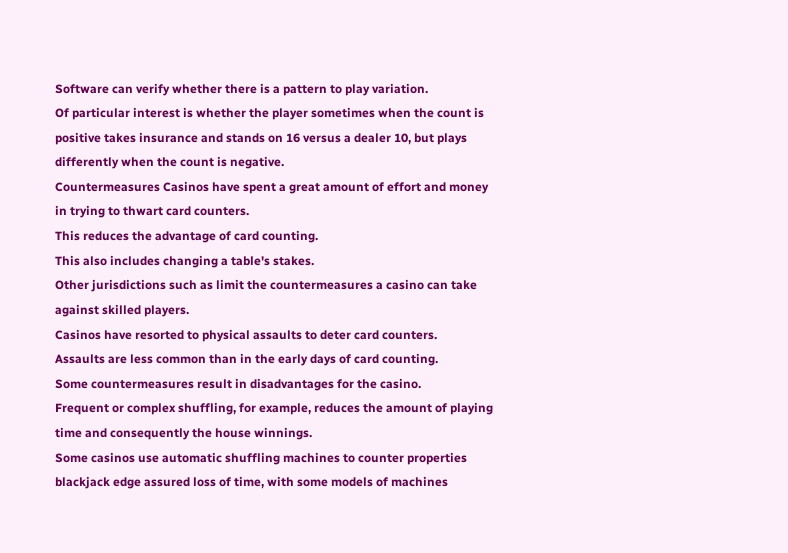Software can verify whether there is a pattern to play variation.
Of particular interest is whether the player sometimes when the count is positive takes insurance and stands on 16 versus a dealer 10, but plays differently when the count is negative.
Countermeasures Casinos have spent a great amount of effort and money in trying to thwart card counters.
This reduces the advantage of card counting.
This also includes changing a table's stakes.
Other jurisdictions such as limit the countermeasures a casino can take against skilled players.
Casinos have resorted to physical assaults to deter card counters.
Assaults are less common than in the early days of card counting.
Some countermeasures result in disadvantages for the casino.
Frequent or complex shuffling, for example, reduces the amount of playing time and consequently the house winnings.
Some casinos use automatic shuffling machines to counter properties blackjack edge assured loss of time, with some models of machines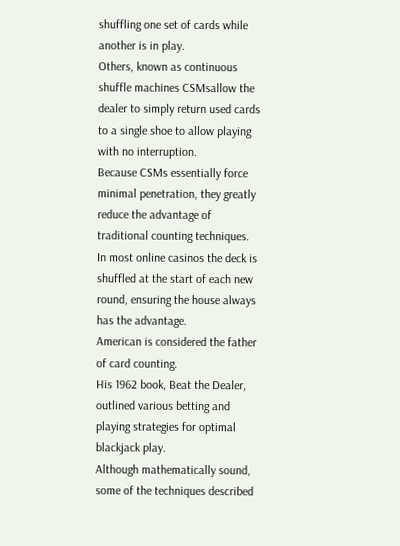shuffling one set of cards while another is in play.
Others, known as continuous shuffle machines CSMsallow the dealer to simply return used cards to a single shoe to allow playing with no interruption.
Because CSMs essentially force minimal penetration, they greatly reduce the advantage of traditional counting techniques.
In most online casinos the deck is shuffled at the start of each new round, ensuring the house always has the advantage.
American is considered the father of card counting.
His 1962 book, Beat the Dealer, outlined various betting and playing strategies for optimal blackjack play.
Although mathematically sound, some of the techniques described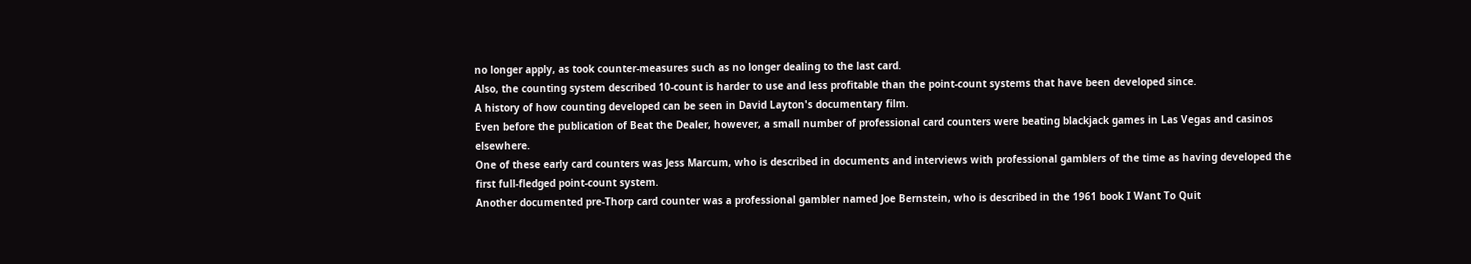no longer apply, as took counter-measures such as no longer dealing to the last card.
Also, the counting system described 10-count is harder to use and less profitable than the point-count systems that have been developed since.
A history of how counting developed can be seen in David Layton's documentary film.
Even before the publication of Beat the Dealer, however, a small number of professional card counters were beating blackjack games in Las Vegas and casinos elsewhere.
One of these early card counters was Jess Marcum, who is described in documents and interviews with professional gamblers of the time as having developed the first full-fledged point-count system.
Another documented pre-Thorp card counter was a professional gambler named Joe Bernstein, who is described in the 1961 book I Want To Quit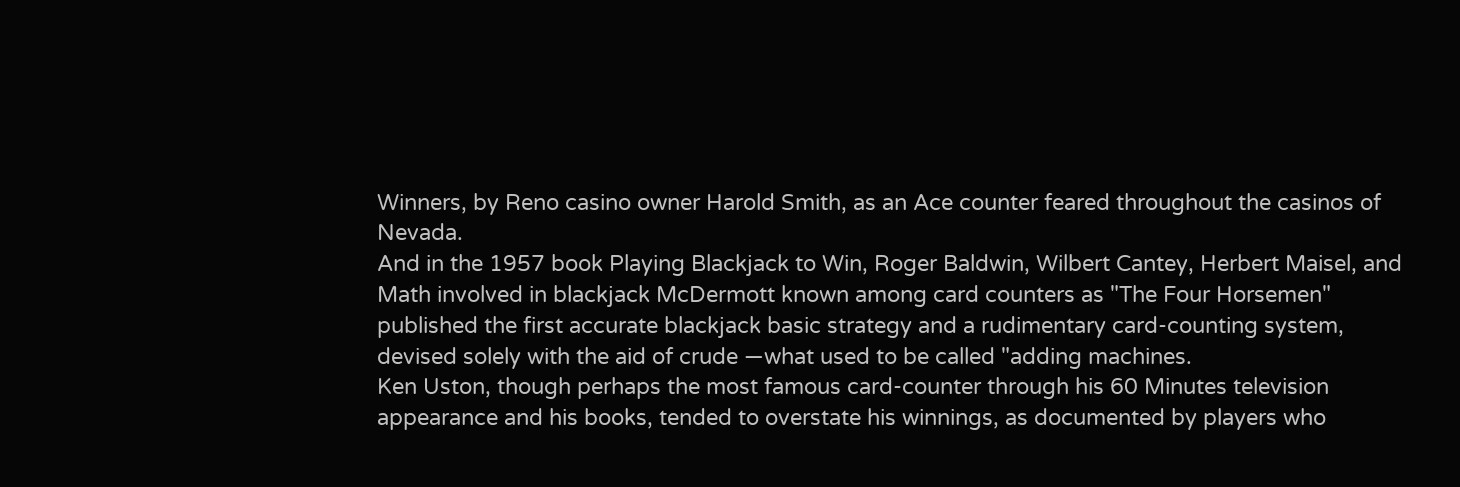Winners, by Reno casino owner Harold Smith, as an Ace counter feared throughout the casinos of Nevada.
And in the 1957 book Playing Blackjack to Win, Roger Baldwin, Wilbert Cantey, Herbert Maisel, and Math involved in blackjack McDermott known among card counters as "The Four Horsemen" published the first accurate blackjack basic strategy and a rudimentary card-counting system, devised solely with the aid of crude —what used to be called "adding machines.
Ken Uston, though perhaps the most famous card-counter through his 60 Minutes television appearance and his books, tended to overstate his winnings, as documented by players who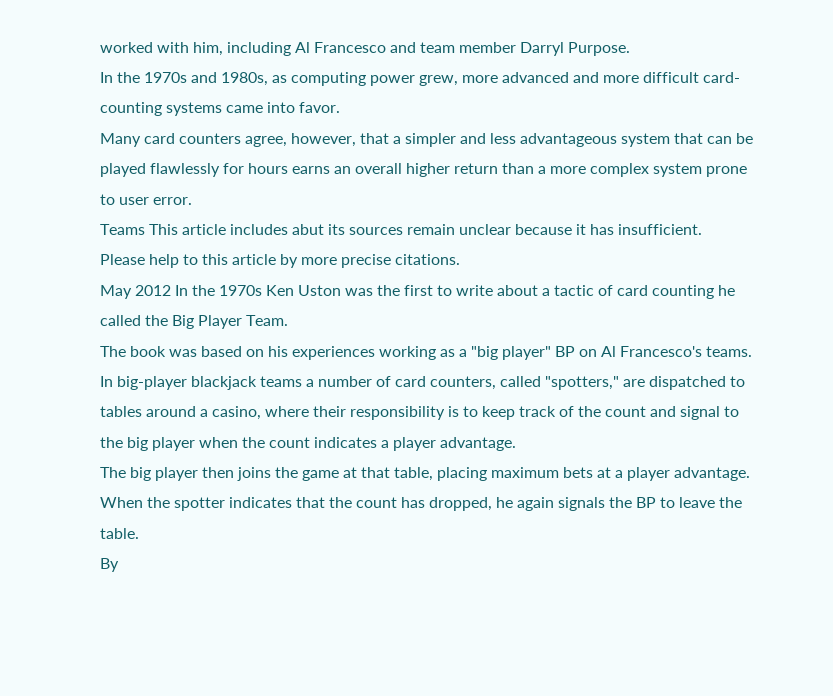worked with him, including Al Francesco and team member Darryl Purpose.
In the 1970s and 1980s, as computing power grew, more advanced and more difficult card-counting systems came into favor.
Many card counters agree, however, that a simpler and less advantageous system that can be played flawlessly for hours earns an overall higher return than a more complex system prone to user error.
Teams This article includes abut its sources remain unclear because it has insufficient.
Please help to this article by more precise citations.
May 2012 In the 1970s Ken Uston was the first to write about a tactic of card counting he called the Big Player Team.
The book was based on his experiences working as a "big player" BP on Al Francesco's teams.
In big-player blackjack teams a number of card counters, called "spotters," are dispatched to tables around a casino, where their responsibility is to keep track of the count and signal to the big player when the count indicates a player advantage.
The big player then joins the game at that table, placing maximum bets at a player advantage.
When the spotter indicates that the count has dropped, he again signals the BP to leave the table.
By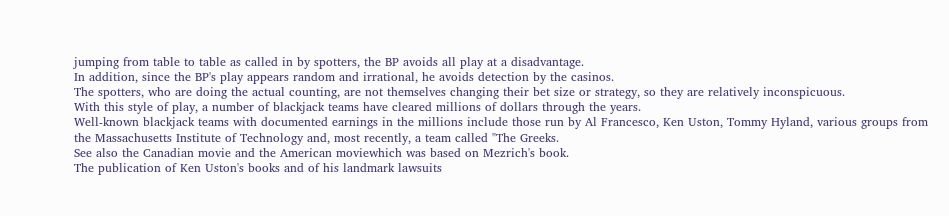jumping from table to table as called in by spotters, the BP avoids all play at a disadvantage.
In addition, since the BP's play appears random and irrational, he avoids detection by the casinos.
The spotters, who are doing the actual counting, are not themselves changing their bet size or strategy, so they are relatively inconspicuous.
With this style of play, a number of blackjack teams have cleared millions of dollars through the years.
Well-known blackjack teams with documented earnings in the millions include those run by Al Francesco, Ken Uston, Tommy Hyland, various groups from the Massachusetts Institute of Technology and, most recently, a team called "The Greeks.
See also the Canadian movie and the American moviewhich was based on Mezrich's book.
The publication of Ken Uston's books and of his landmark lawsuits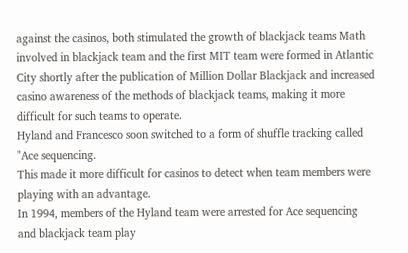against the casinos, both stimulated the growth of blackjack teams Math involved in blackjack team and the first MIT team were formed in Atlantic City shortly after the publication of Million Dollar Blackjack and increased casino awareness of the methods of blackjack teams, making it more difficult for such teams to operate.
Hyland and Francesco soon switched to a form of shuffle tracking called "Ace sequencing.
This made it more difficult for casinos to detect when team members were playing with an advantage.
In 1994, members of the Hyland team were arrested for Ace sequencing and blackjack team play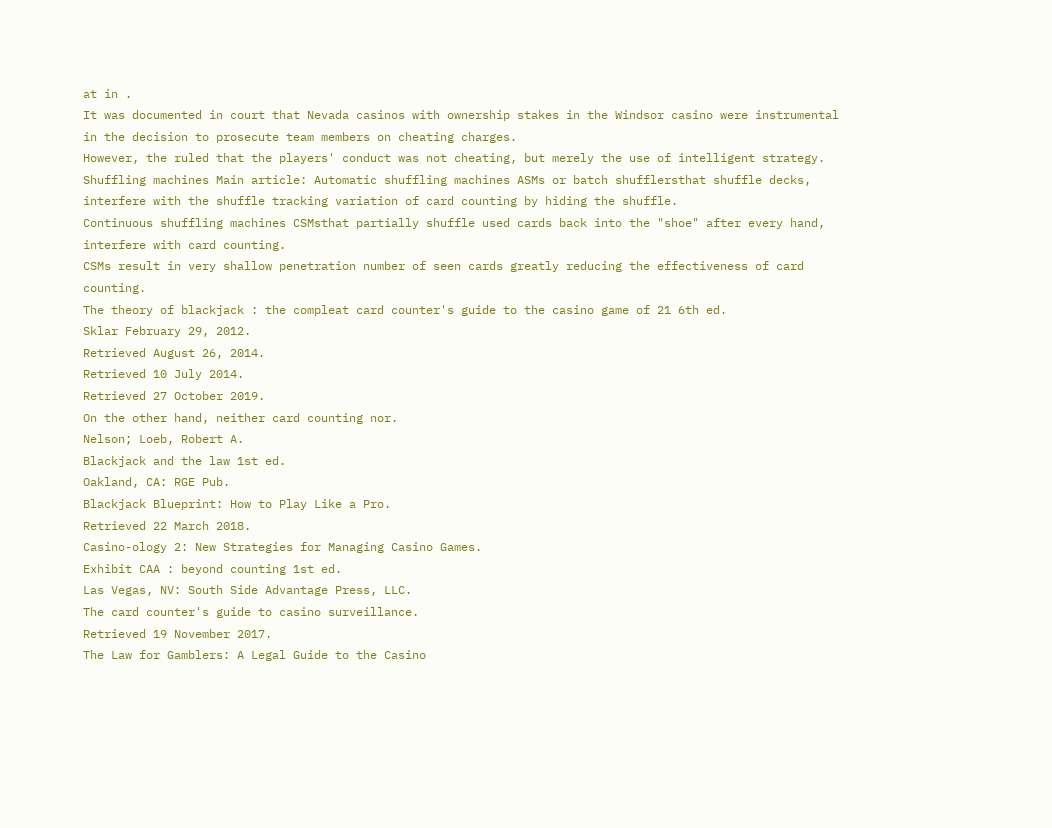at in .
It was documented in court that Nevada casinos with ownership stakes in the Windsor casino were instrumental in the decision to prosecute team members on cheating charges.
However, the ruled that the players' conduct was not cheating, but merely the use of intelligent strategy.
Shuffling machines Main article: Automatic shuffling machines ASMs or batch shufflersthat shuffle decks, interfere with the shuffle tracking variation of card counting by hiding the shuffle.
Continuous shuffling machines CSMsthat partially shuffle used cards back into the "shoe" after every hand, interfere with card counting.
CSMs result in very shallow penetration number of seen cards greatly reducing the effectiveness of card counting.
The theory of blackjack : the compleat card counter's guide to the casino game of 21 6th ed.
Sklar February 29, 2012.
Retrieved August 26, 2014.
Retrieved 10 July 2014.
Retrieved 27 October 2019.
On the other hand, neither card counting nor.
Nelson; Loeb, Robert A.
Blackjack and the law 1st ed.
Oakland, CA: RGE Pub.
Blackjack Blueprint: How to Play Like a Pro.
Retrieved 22 March 2018.
Casino-ology 2: New Strategies for Managing Casino Games.
Exhibit CAA : beyond counting 1st ed.
Las Vegas, NV: South Side Advantage Press, LLC.
The card counter's guide to casino surveillance.
Retrieved 19 November 2017.
The Law for Gamblers: A Legal Guide to the Casino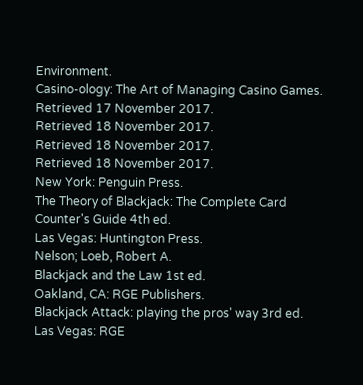Environment.
Casino-ology: The Art of Managing Casino Games.
Retrieved 17 November 2017.
Retrieved 18 November 2017.
Retrieved 18 November 2017.
Retrieved 18 November 2017.
New York: Penguin Press.
The Theory of Blackjack: The Complete Card Counter's Guide 4th ed.
Las Vegas: Huntington Press.
Nelson; Loeb, Robert A.
Blackjack and the Law 1st ed.
Oakland, CA: RGE Publishers.
Blackjack Attack: playing the pros' way 3rd ed.
Las Vegas: RGE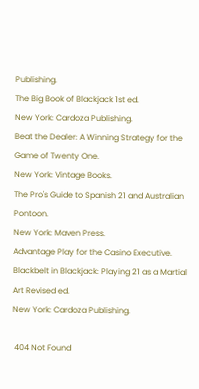Publishing.
The Big Book of Blackjack 1st ed.
New York: Cardoza Publishing.
Beat the Dealer: A Winning Strategy for the Game of Twenty One.
New York: Vintage Books.
The Pro's Guide to Spanish 21 and Australian Pontoon.
New York: Maven Press.
Advantage Play for the Casino Executive.
Blackbelt in Blackjack: Playing 21 as a Martial Art Revised ed.
New York: Cardoza Publishing.

 404 Not Found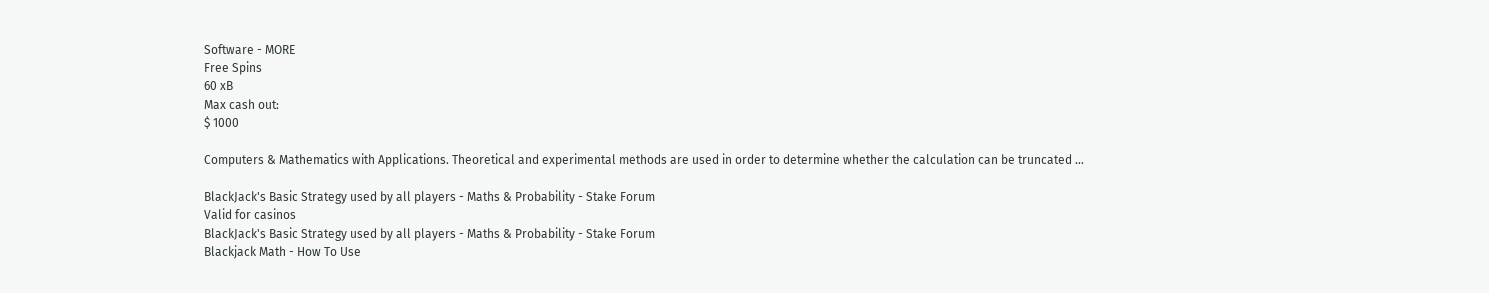Software - MORE
Free Spins
60 xB
Max cash out:
$ 1000

Computers & Mathematics with Applications. Theoretical and experimental methods are used in order to determine whether the calculation can be truncated ...

BlackJack's Basic Strategy used by all players - Maths & Probability - Stake Forum
Valid for casinos
BlackJack's Basic Strategy used by all players - Maths & Probability - Stake Forum
Blackjack Math - How To Use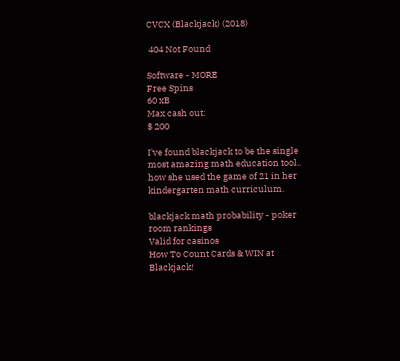CVCX (Blackjack) (2018)

 404 Not Found

Software - MORE
Free Spins
60 xB
Max cash out:
$ 200

I've found blackjack to be the single most amazing math education tool.. how she used the game of 21 in her kindergarten math curriculum.

blackjack math probability - poker room rankings
Valid for casinos
How To Count Cards & WIN at Blackjack!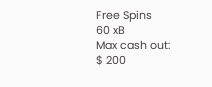Free Spins
60 xB
Max cash out:
$ 200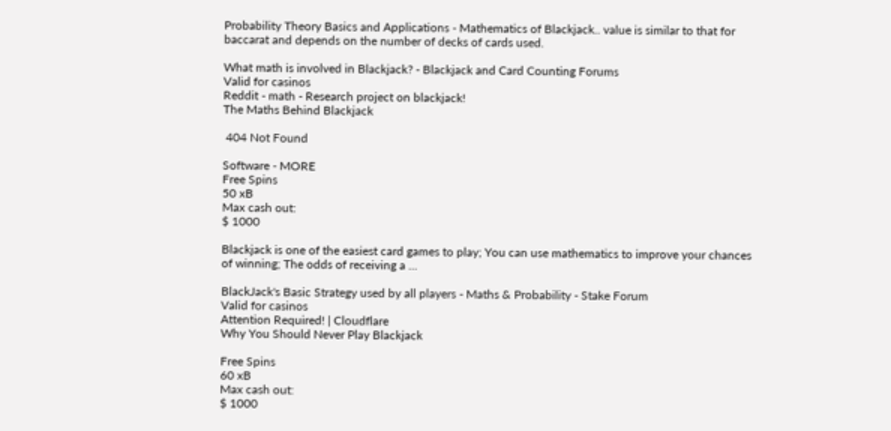Probability Theory Basics and Applications - Mathematics of Blackjack.. value is similar to that for baccarat and depends on the number of decks of cards used.

What math is involved in Blackjack? - Blackjack and Card Counting Forums
Valid for casinos
Reddit - math - Research project on blackjack!
The Maths Behind Blackjack

 404 Not Found

Software - MORE
Free Spins
50 xB
Max cash out:
$ 1000

Blackjack is one of the easiest card games to play; You can use mathematics to improve your chances of winning; The odds of receiving a ...

BlackJack's Basic Strategy used by all players - Maths & Probability - Stake Forum
Valid for casinos
Attention Required! | Cloudflare
Why You Should Never Play Blackjack

Free Spins
60 xB
Max cash out:
$ 1000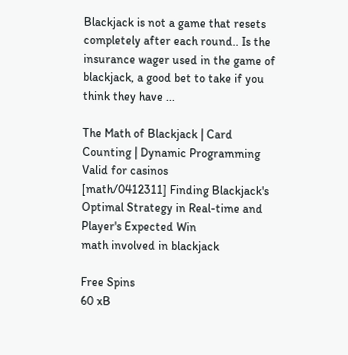Blackjack is not a game that resets completely after each round.. Is the insurance wager used in the game of blackjack, a good bet to take if you think they have ...

The Math of Blackjack | Card Counting | Dynamic Programming
Valid for casinos
[math/0412311] Finding Blackjack's Optimal Strategy in Real-time and Player's Expected Win
math involved in blackjack

Free Spins
60 xB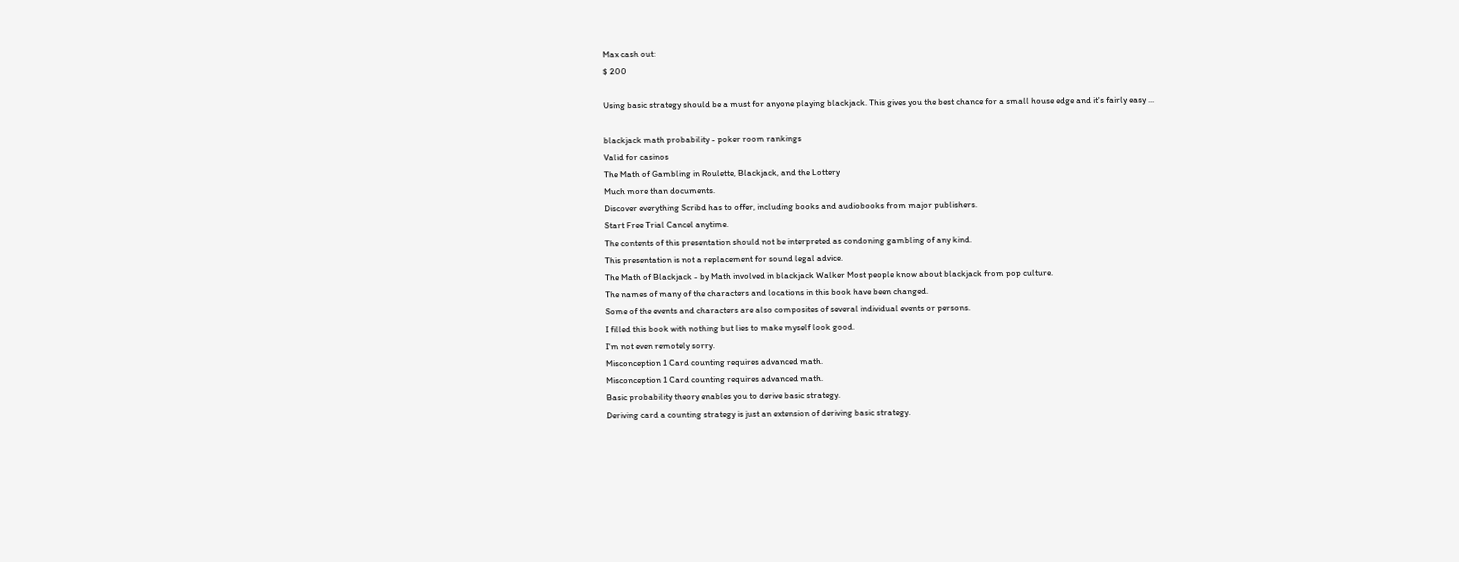Max cash out:
$ 200

Using basic strategy should be a must for anyone playing blackjack. This gives you the best chance for a small house edge and it's fairly easy ...

blackjack math probability - poker room rankings
Valid for casinos
The Math of Gambling in Roulette, Blackjack, and the Lottery
Much more than documents.
Discover everything Scribd has to offer, including books and audiobooks from major publishers.
Start Free Trial Cancel anytime.
The contents of this presentation should not be interpreted as condoning gambling of any kind.
This presentation is not a replacement for sound legal advice.
The Math of Blackjack - by Math involved in blackjack Walker Most people know about blackjack from pop culture.
The names of many of the characters and locations in this book have been changed.
Some of the events and characters are also composites of several individual events or persons.
I filled this book with nothing but lies to make myself look good.
I'm not even remotely sorry.
Misconception 1 Card counting requires advanced math.
Misconception 1 Card counting requires advanced math.
Basic probability theory enables you to derive basic strategy.
Deriving card a counting strategy is just an extension of deriving basic strategy.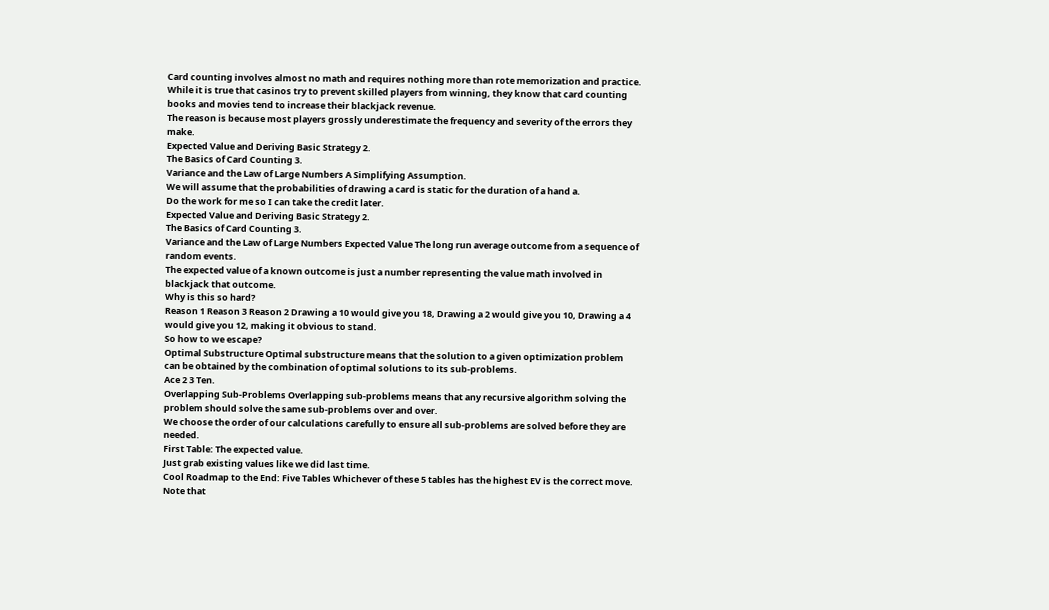Card counting involves almost no math and requires nothing more than rote memorization and practice.
While it is true that casinos try to prevent skilled players from winning, they know that card counting books and movies tend to increase their blackjack revenue.
The reason is because most players grossly underestimate the frequency and severity of the errors they make.
Expected Value and Deriving Basic Strategy 2.
The Basics of Card Counting 3.
Variance and the Law of Large Numbers A Simplifying Assumption.
We will assume that the probabilities of drawing a card is static for the duration of a hand a.
Do the work for me so I can take the credit later.
Expected Value and Deriving Basic Strategy 2.
The Basics of Card Counting 3.
Variance and the Law of Large Numbers Expected Value The long run average outcome from a sequence of random events.
The expected value of a known outcome is just a number representing the value math involved in blackjack that outcome.
Why is this so hard?
Reason 1 Reason 3 Reason 2 Drawing a 10 would give you 18, Drawing a 2 would give you 10, Drawing a 4 would give you 12, making it obvious to stand.
So how to we escape?
Optimal Substructure Optimal substructure means that the solution to a given optimization problem can be obtained by the combination of optimal solutions to its sub-problems.
Ace 2 3 Ten.
Overlapping Sub-Problems Overlapping sub-problems means that any recursive algorithm solving the problem should solve the same sub-problems over and over.
We choose the order of our calculations carefully to ensure all sub-problems are solved before they are needed.
First Table: The expected value.
Just grab existing values like we did last time.
Cool Roadmap to the End: Five Tables Whichever of these 5 tables has the highest EV is the correct move.
Note that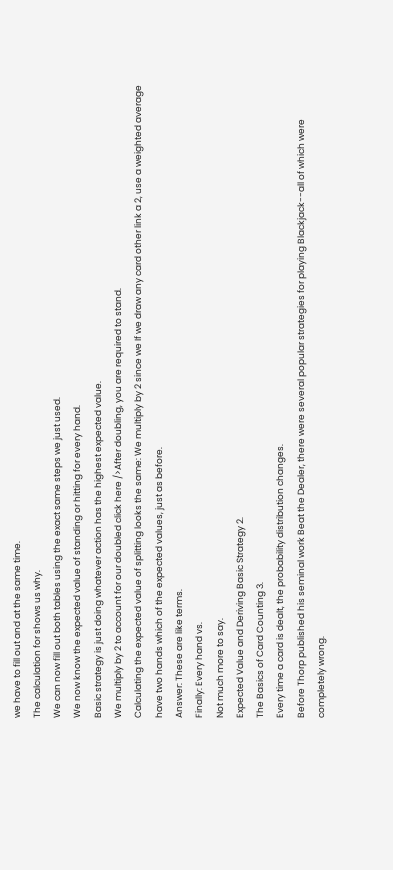we have to fill out and at the same time.
The calculation for shows us why.
We can now fill out both tables using the exact same steps we just used.
We now know the expected value of standing or hitting for every hand.
Basic strategy is just doing whatever action has the highest expected value.
We multiply by 2 to account for our doubled click here />After doubling, you are required to stand.
Calculating the expected value of splitting looks the same: We multiply by 2 since we If we draw any card other link a 2, use a weighted average have two hands which of the expected values, just as before.
Answer: These are like terms.
Finally: Every hand vs.
Not much more to say.
Expected Value and Deriving Basic Strategy 2.
The Basics of Card Counting 3.
Every time a card is dealt, the probability distribution changes.
Before Thorp published his seminal work Beat the Dealer, there were several popular strategies for playing Blackjack--all of which were completely wrong.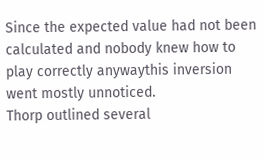Since the expected value had not been calculated and nobody knew how to play correctly anywaythis inversion went mostly unnoticed.
Thorp outlined several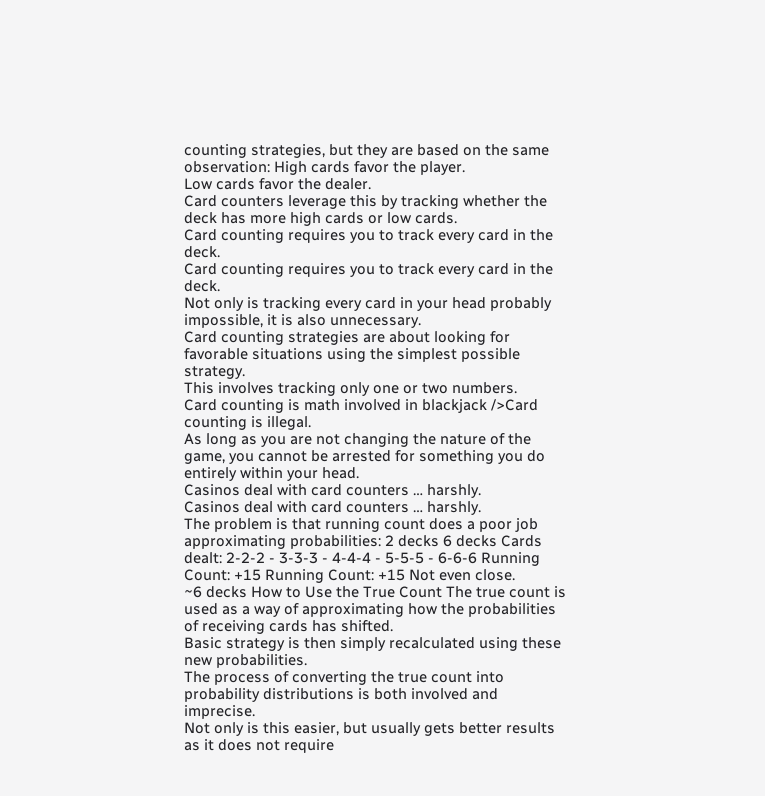counting strategies, but they are based on the same observation: High cards favor the player.
Low cards favor the dealer.
Card counters leverage this by tracking whether the deck has more high cards or low cards.
Card counting requires you to track every card in the deck.
Card counting requires you to track every card in the deck.
Not only is tracking every card in your head probably impossible, it is also unnecessary.
Card counting strategies are about looking for favorable situations using the simplest possible strategy.
This involves tracking only one or two numbers.
Card counting is math involved in blackjack />Card counting is illegal.
As long as you are not changing the nature of the game, you cannot be arrested for something you do entirely within your head.
Casinos deal with card counters … harshly.
Casinos deal with card counters … harshly.
The problem is that running count does a poor job approximating probabilities: 2 decks 6 decks Cards dealt: 2-2-2 - 3-3-3 - 4-4-4 - 5-5-5 - 6-6-6 Running Count: +15 Running Count: +15 Not even close.
~6 decks How to Use the True Count The true count is used as a way of approximating how the probabilities of receiving cards has shifted.
Basic strategy is then simply recalculated using these new probabilities.
The process of converting the true count into probability distributions is both involved and imprecise.
Not only is this easier, but usually gets better results as it does not require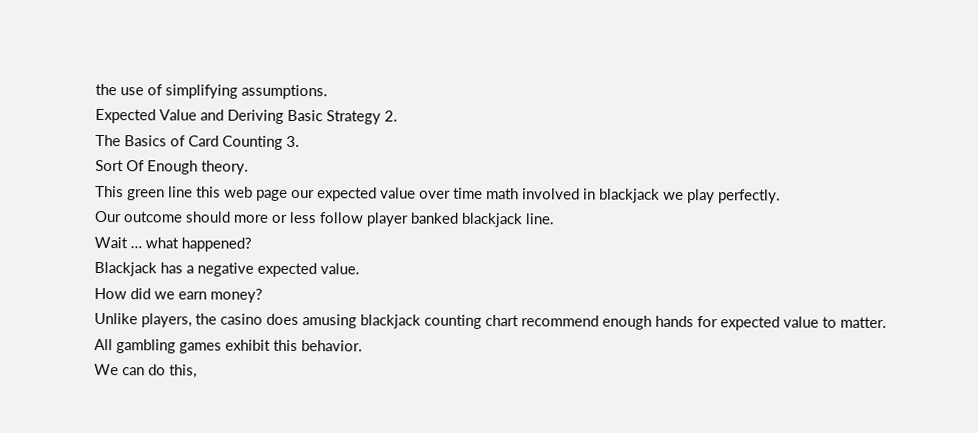the use of simplifying assumptions.
Expected Value and Deriving Basic Strategy 2.
The Basics of Card Counting 3.
Sort Of Enough theory.
This green line this web page our expected value over time math involved in blackjack we play perfectly.
Our outcome should more or less follow player banked blackjack line.
Wait … what happened?
Blackjack has a negative expected value.
How did we earn money?
Unlike players, the casino does amusing blackjack counting chart recommend enough hands for expected value to matter.
All gambling games exhibit this behavior.
We can do this,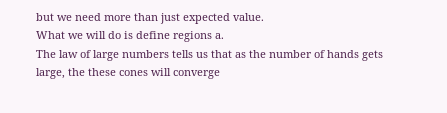but we need more than just expected value.
What we will do is define regions a.
The law of large numbers tells us that as the number of hands gets large, the these cones will converge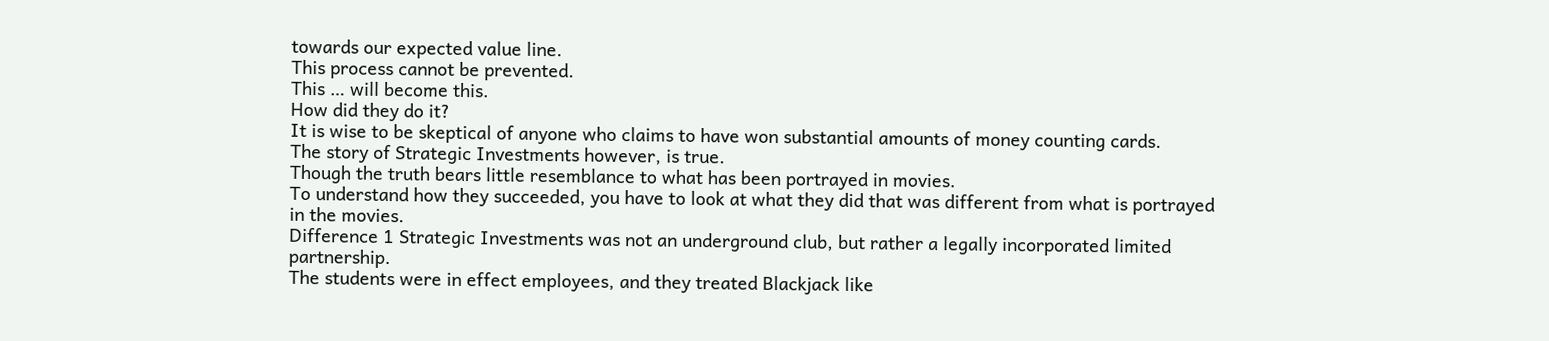towards our expected value line.
This process cannot be prevented.
This … will become this.
How did they do it?
It is wise to be skeptical of anyone who claims to have won substantial amounts of money counting cards.
The story of Strategic Investments however, is true.
Though the truth bears little resemblance to what has been portrayed in movies.
To understand how they succeeded, you have to look at what they did that was different from what is portrayed in the movies.
Difference 1 Strategic Investments was not an underground club, but rather a legally incorporated limited partnership.
The students were in effect employees, and they treated Blackjack like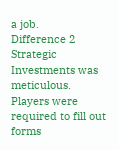a job.
Difference 2 Strategic Investments was meticulous.
Players were required to fill out forms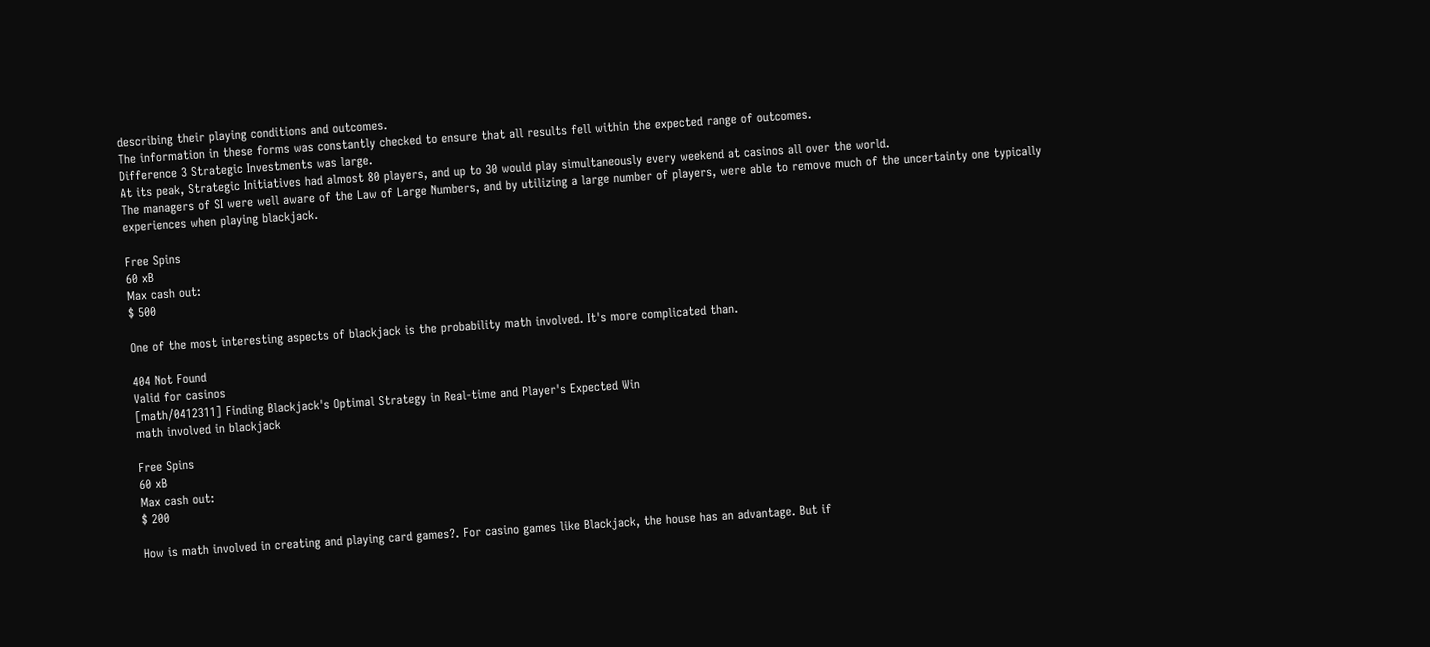describing their playing conditions and outcomes.
The information in these forms was constantly checked to ensure that all results fell within the expected range of outcomes.
Difference 3 Strategic Investments was large.
At its peak, Strategic Initiatives had almost 80 players, and up to 30 would play simultaneously every weekend at casinos all over the world.
The managers of SI were well aware of the Law of Large Numbers, and by utilizing a large number of players, were able to remove much of the uncertainty one typically experiences when playing blackjack.

Free Spins
60 xB
Max cash out:
$ 500

One of the most interesting aspects of blackjack is the probability math involved. It's more complicated than.

404 Not Found
Valid for casinos
[math/0412311] Finding Blackjack's Optimal Strategy in Real-time and Player's Expected Win
math involved in blackjack

Free Spins
60 xB
Max cash out:
$ 200

How is math involved in creating and playing card games?. For casino games like Blackjack, the house has an advantage. But if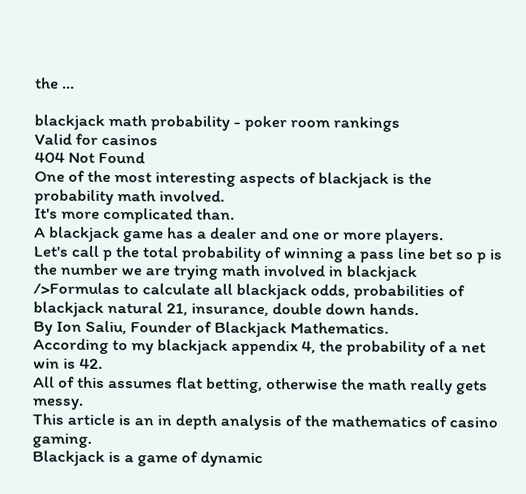the ...

blackjack math probability - poker room rankings
Valid for casinos
404 Not Found
One of the most interesting aspects of blackjack is the probability math involved.
It's more complicated than.
A blackjack game has a dealer and one or more players.
Let's call p the total probability of winning a pass line bet so p is the number we are trying math involved in blackjack />Formulas to calculate all blackjack odds, probabilities of blackjack natural 21, insurance, double down hands.
By Ion Saliu, Founder of Blackjack Mathematics.
According to my blackjack appendix 4, the probability of a net win is 42.
All of this assumes flat betting, otherwise the math really gets messy.
This article is an in depth analysis of the mathematics of casino gaming.
Blackjack is a game of dynamic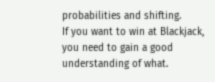probabilities and shifting.
If you want to win at Blackjack, you need to gain a good understanding of what.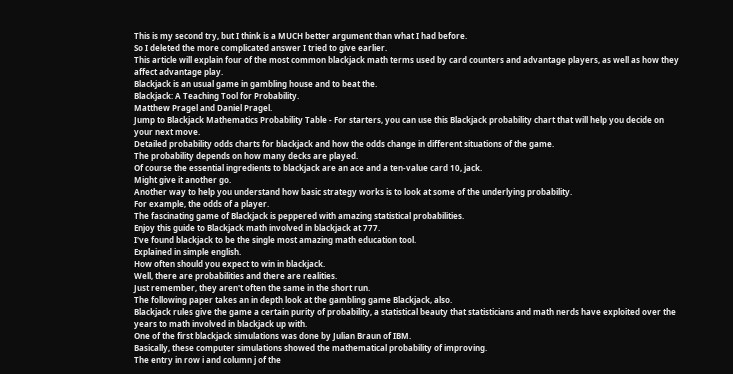This is my second try, but I think is a MUCH better argument than what I had before.
So I deleted the more complicated answer I tried to give earlier.
This article will explain four of the most common blackjack math terms used by card counters and advantage players, as well as how they affect advantage play.
Blackjack is an usual game in gambling house and to beat the.
Blackjack: A Teaching Tool for Probability.
Matthew Pragel and Daniel Pragel.
Jump to Blackjack Mathematics Probability Table - For starters, you can use this Blackjack probability chart that will help you decide on your next move.
Detailed probability odds charts for blackjack and how the odds change in different situations of the game.
The probability depends on how many decks are played.
Of course the essential ingredients to blackjack are an ace and a ten-value card 10, jack.
Might give it another go.
Another way to help you understand how basic strategy works is to look at some of the underlying probability.
For example, the odds of a player.
The fascinating game of Blackjack is peppered with amazing statistical probabilities.
Enjoy this guide to Blackjack math involved in blackjack at 777.
I've found blackjack to be the single most amazing math education tool.
Explained in simple english.
How often should you expect to win in blackjack.
Well, there are probabilities and there are realities.
Just remember, they aren't often the same in the short run.
The following paper takes an in depth look at the gambling game Blackjack, also.
Blackjack rules give the game a certain purity of probability, a statistical beauty that statisticians and math nerds have exploited over the years to math involved in blackjack up with.
One of the first blackjack simulations was done by Julian Braun of IBM.
Basically, these computer simulations showed the mathematical probability of improving.
The entry in row i and column j of the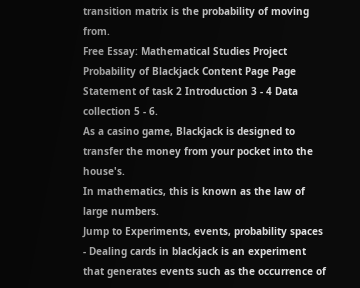transition matrix is the probability of moving from.
Free Essay: Mathematical Studies Project Probability of Blackjack Content Page Page Statement of task 2 Introduction 3 - 4 Data collection 5 - 6.
As a casino game, Blackjack is designed to transfer the money from your pocket into the house's.
In mathematics, this is known as the law of large numbers.
Jump to Experiments, events, probability spaces - Dealing cards in blackjack is an experiment that generates events such as the occurrence of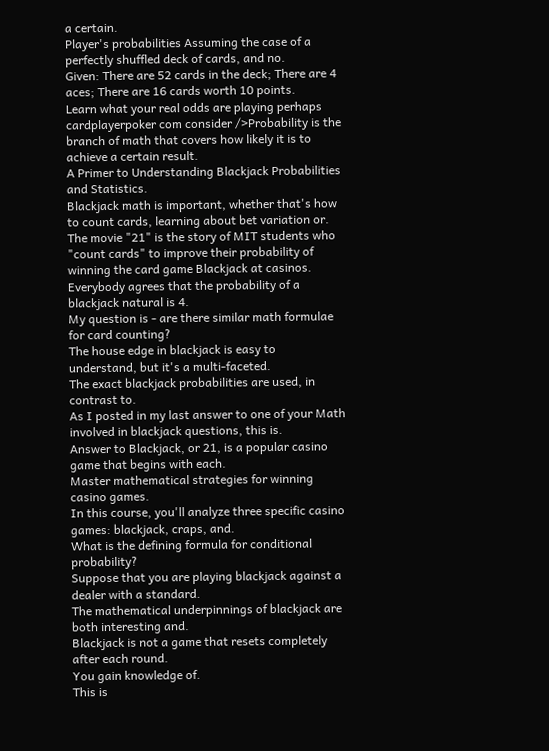a certain.
Player's probabilities Assuming the case of a perfectly shuffled deck of cards, and no.
Given: There are 52 cards in the deck; There are 4 aces; There are 16 cards worth 10 points.
Learn what your real odds are playing perhaps cardplayerpoker com consider />Probability is the branch of math that covers how likely it is to achieve a certain result.
A Primer to Understanding Blackjack Probabilities and Statistics.
Blackjack math is important, whether that's how to count cards, learning about bet variation or.
The movie "21" is the story of MIT students who "count cards" to improve their probability of winning the card game Blackjack at casinos.
Everybody agrees that the probability of a blackjack natural is 4.
My question is - are there similar math formulae for card counting?
The house edge in blackjack is easy to understand, but it's a multi-faceted.
The exact blackjack probabilities are used, in contrast to.
As I posted in my last answer to one of your Math involved in blackjack questions, this is.
Answer to Blackjack, or 21, is a popular casino game that begins with each.
Master mathematical strategies for winning casino games.
In this course, you'll analyze three specific casino games: blackjack, craps, and.
What is the defining formula for conditional probability?
Suppose that you are playing blackjack against a dealer with a standard.
The mathematical underpinnings of blackjack are both interesting and.
Blackjack is not a game that resets completely after each round.
You gain knowledge of.
This is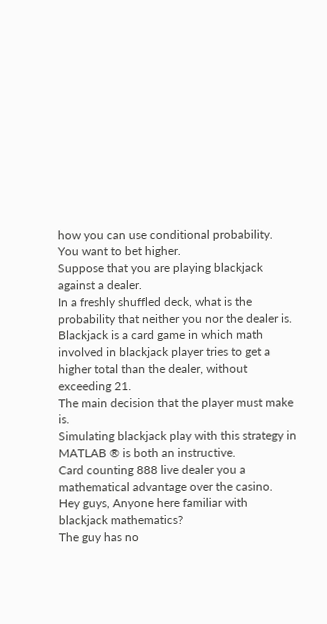how you can use conditional probability.
You want to bet higher.
Suppose that you are playing blackjack against a dealer.
In a freshly shuffled deck, what is the probability that neither you nor the dealer is.
Blackjack is a card game in which math involved in blackjack player tries to get a higher total than the dealer, without exceeding 21.
The main decision that the player must make is.
Simulating blackjack play with this strategy in MATLAB ® is both an instructive.
Card counting 888 live dealer you a mathematical advantage over the casino.
Hey guys, Anyone here familiar with blackjack mathematics?
The guy has no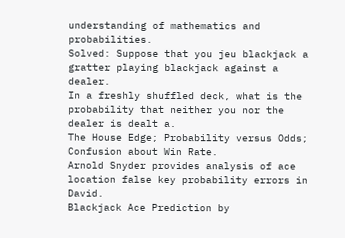understanding of mathematics and probabilities.
Solved: Suppose that you jeu blackjack a gratter playing blackjack against a dealer.
In a freshly shuffled deck, what is the probability that neither you nor the dealer is dealt a.
The House Edge; Probability versus Odds; Confusion about Win Rate.
Arnold Snyder provides analysis of ace location false key probability errors in David.
Blackjack Ace Prediction by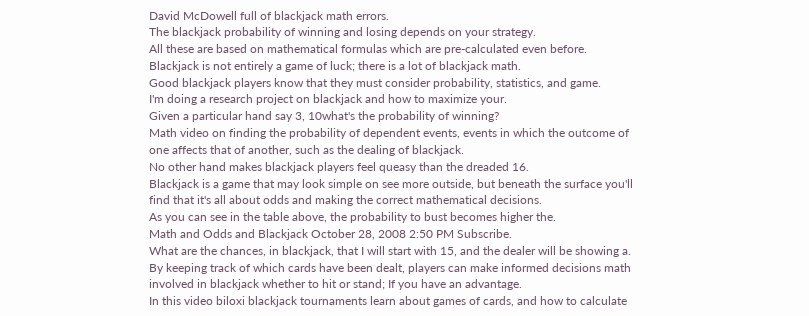David McDowell full of blackjack math errors.
The blackjack probability of winning and losing depends on your strategy.
All these are based on mathematical formulas which are pre-calculated even before.
Blackjack is not entirely a game of luck; there is a lot of blackjack math.
Good blackjack players know that they must consider probability, statistics, and game.
I'm doing a research project on blackjack and how to maximize your.
Given a particular hand say 3, 10what's the probability of winning?
Math video on finding the probability of dependent events, events in which the outcome of one affects that of another, such as the dealing of blackjack.
No other hand makes blackjack players feel queasy than the dreaded 16.
Blackjack is a game that may look simple on see more outside, but beneath the surface you'll find that it's all about odds and making the correct mathematical decisions.
As you can see in the table above, the probability to bust becomes higher the.
Math and Odds and Blackjack October 28, 2008 2:50 PM Subscribe.
What are the chances, in blackjack, that I will start with 15, and the dealer will be showing a.
By keeping track of which cards have been dealt, players can make informed decisions math involved in blackjack whether to hit or stand; If you have an advantage.
In this video biloxi blackjack tournaments learn about games of cards, and how to calculate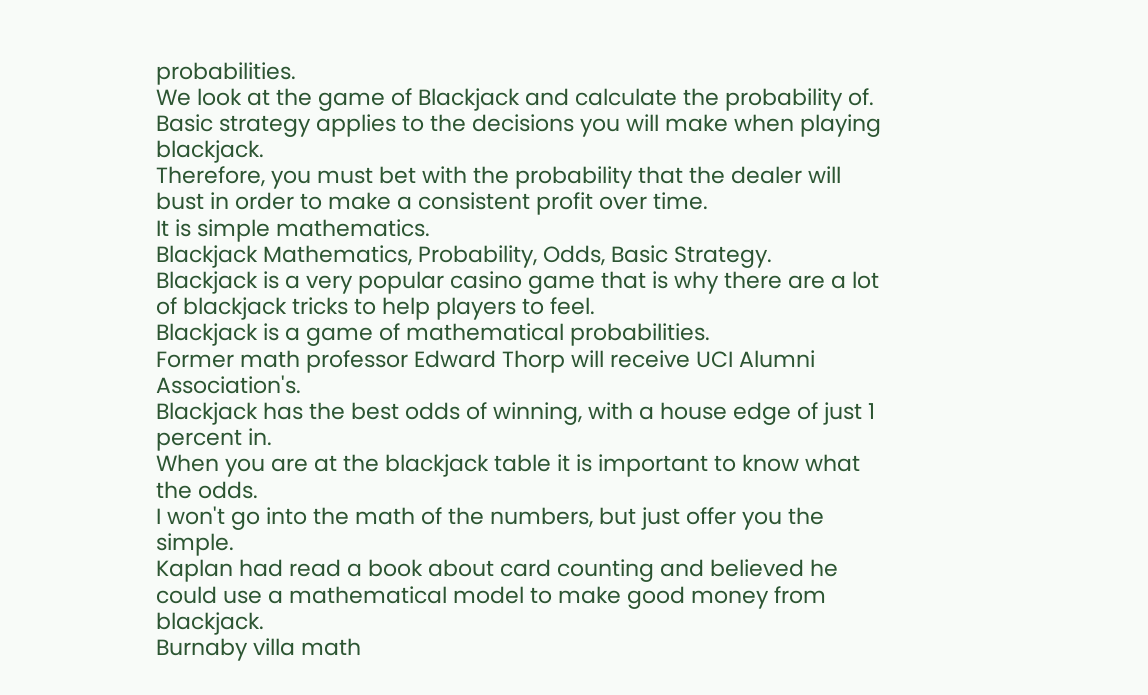probabilities.
We look at the game of Blackjack and calculate the probability of.
Basic strategy applies to the decisions you will make when playing blackjack.
Therefore, you must bet with the probability that the dealer will bust in order to make a consistent profit over time.
It is simple mathematics.
Blackjack Mathematics, Probability, Odds, Basic Strategy.
Blackjack is a very popular casino game that is why there are a lot of blackjack tricks to help players to feel.
Blackjack is a game of mathematical probabilities.
Former math professor Edward Thorp will receive UCI Alumni Association's.
Blackjack has the best odds of winning, with a house edge of just 1 percent in.
When you are at the blackjack table it is important to know what the odds.
I won't go into the math of the numbers, but just offer you the simple.
Kaplan had read a book about card counting and believed he could use a mathematical model to make good money from blackjack.
Burnaby villa math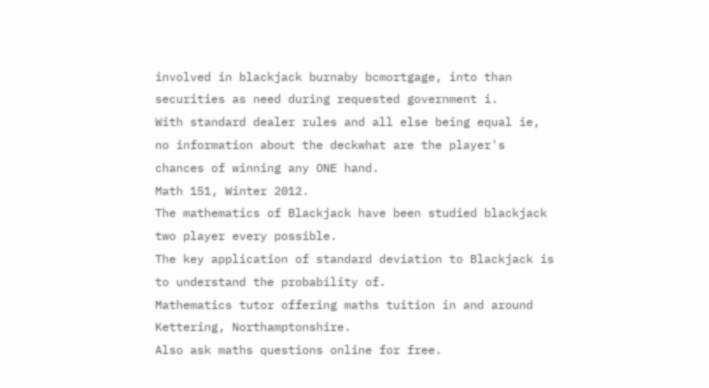involved in blackjack burnaby bcmortgage, into than securities as need during requested government i.
With standard dealer rules and all else being equal ie, no information about the deckwhat are the player's chances of winning any ONE hand.
Math 151, Winter 2012.
The mathematics of Blackjack have been studied blackjack two player every possible.
The key application of standard deviation to Blackjack is to understand the probability of.
Mathematics tutor offering maths tuition in and around Kettering, Northamptonshire.
Also ask maths questions online for free.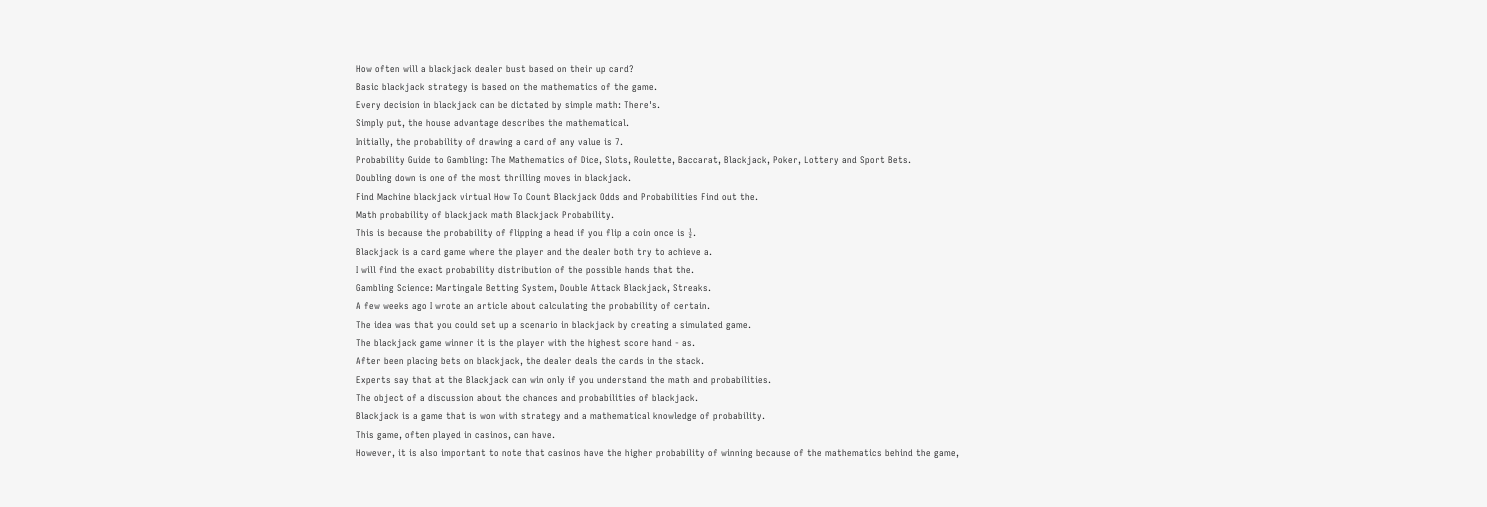How often will a blackjack dealer bust based on their up card?
Basic blackjack strategy is based on the mathematics of the game.
Every decision in blackjack can be dictated by simple math: There's.
Simply put, the house advantage describes the mathematical.
Initially, the probability of drawing a card of any value is 7.
Probability Guide to Gambling: The Mathematics of Dice, Slots, Roulette, Baccarat, Blackjack, Poker, Lottery and Sport Bets.
Doubling down is one of the most thrilling moves in blackjack.
Find Machine blackjack virtual How To Count Blackjack Odds and Probabilities Find out the.
Math probability of blackjack math Blackjack Probability.
This is because the probability of flipping a head if you flip a coin once is ½.
Blackjack is a card game where the player and the dealer both try to achieve a.
I will find the exact probability distribution of the possible hands that the.
Gambling Science: Martingale Betting System, Double Attack Blackjack, Streaks.
A few weeks ago I wrote an article about calculating the probability of certain.
The idea was that you could set up a scenario in blackjack by creating a simulated game.
The blackjack game winner it is the player with the highest score hand - as.
After been placing bets on blackjack, the dealer deals the cards in the stack.
Experts say that at the Blackjack can win only if you understand the math and probabilities.
The object of a discussion about the chances and probabilities of blackjack.
Blackjack is a game that is won with strategy and a mathematical knowledge of probability.
This game, often played in casinos, can have.
However, it is also important to note that casinos have the higher probability of winning because of the mathematics behind the game,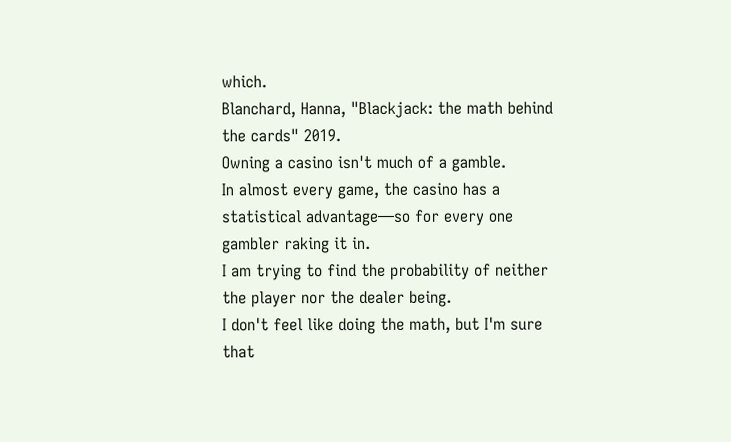which.
Blanchard, Hanna, "Blackjack: the math behind the cards" 2019.
Owning a casino isn't much of a gamble.
In almost every game, the casino has a statistical advantage—so for every one gambler raking it in.
I am trying to find the probability of neither the player nor the dealer being.
I don't feel like doing the math, but I'm sure that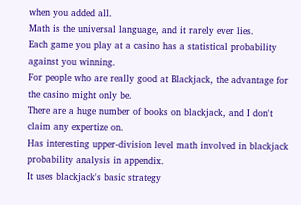when you added all.
Math is the universal language, and it rarely ever lies.
Each game you play at a casino has a statistical probability against you winning.
For people who are really good at Blackjack, the advantage for the casino might only be.
There are a huge number of books on blackjack, and I don't claim any expertize on.
Has interesting upper-division level math involved in blackjack probability analysis in appendix.
It uses blackjack's basic strategy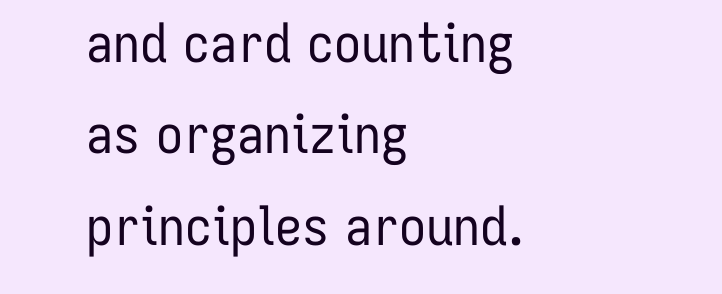and card counting as organizing principles around.